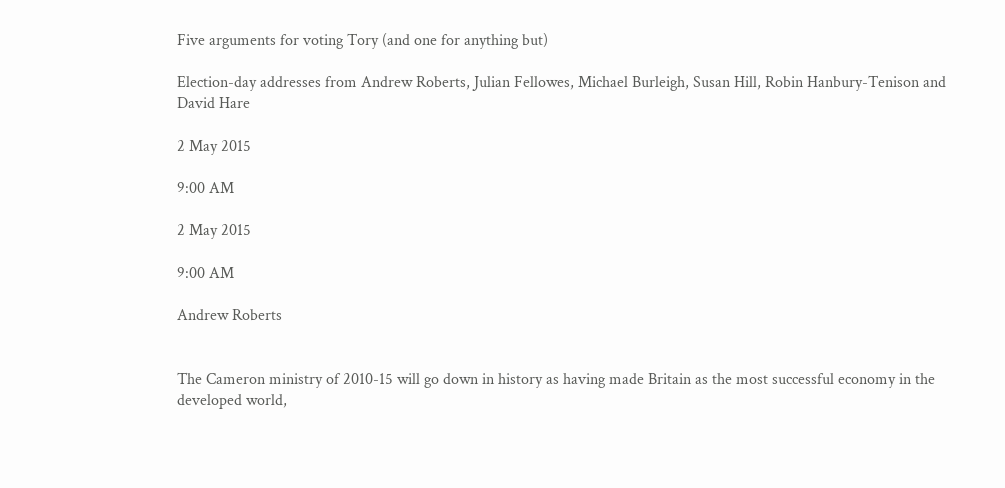Five arguments for voting Tory (and one for anything but)

Election-day addresses from Andrew Roberts, Julian Fellowes, Michael Burleigh, Susan Hill, Robin Hanbury-Tenison and David Hare

2 May 2015

9:00 AM

2 May 2015

9:00 AM

Andrew Roberts


The Cameron ministry of 2010-15 will go down in history as having made Britain as the most successful economy in the developed world,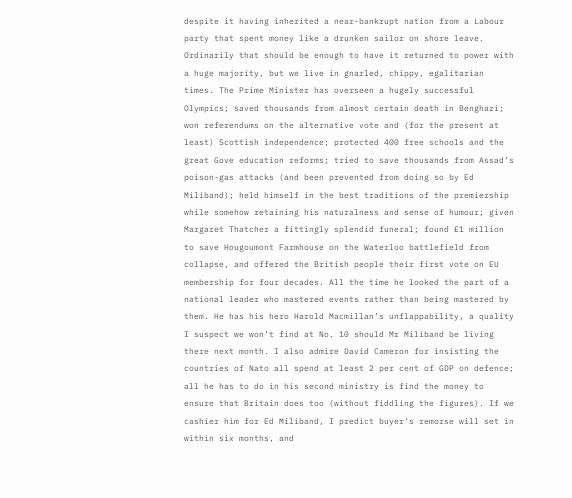despite it having inherited a near-bankrupt nation from a Labour party that spent money like a drunken sailor on shore leave. Ordinarily that should be enough to have it returned to power with a huge majority, but we live in gnarled, chippy, egalitarian times. The Prime Minister has overseen a hugely successful Olympics; saved thousands from almost certain death in Benghazi; won referendums on the alternative vote and (for the present at least) Scottish independence; protected 400 free schools and the great Gove education reforms; tried to save thousands from Assad’s poison-gas attacks (and been prevented from doing so by Ed Miliband); held himself in the best traditions of the premiership while somehow retaining his naturalness and sense of humour; given Margaret Thatcher a fittingly splendid funeral; found £1 million to save Hougoumont Farmhouse on the Waterloo battlefield from collapse, and offered the British people their first vote on EU membership for four decades. All the time he looked the part of a national leader who mastered events rather than being mastered by them. He has his hero Harold Macmillan’s unflappability, a quality I suspect we won’t find at No. 10 should Mr Miliband be living there next month. I also admire David Cameron for insisting the countries of Nato all spend at least 2 per cent of GDP on defence; all he has to do in his second ministry is find the money to ensure that Britain does too (without fiddling the figures). If we cashier him for Ed Miliband, I predict buyer’s remorse will set in within six months, and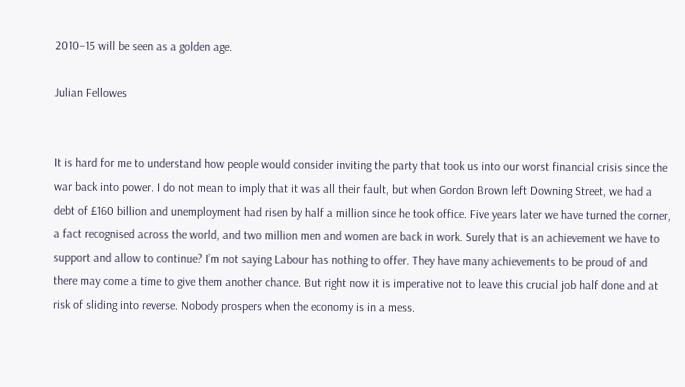2010–15 will be seen as a golden age.

Julian Fellowes


It is hard for me to understand how people would consider inviting the party that took us into our worst financial crisis since the war back into power. I do not mean to imply that it was all their fault, but when Gordon Brown left Downing Street, we had a debt of £160 billion and unemployment had risen by half a million since he took office. Five years later we have turned the corner, a fact recognised across the world, and two million men and women are back in work. Surely that is an achievement we have to support and allow to continue? I’m not saying Labour has nothing to offer. They have many achievements to be proud of and there may come a time to give them another chance. But right now it is imperative not to leave this crucial job half done and at risk of sliding into reverse. Nobody prospers when the economy is in a mess.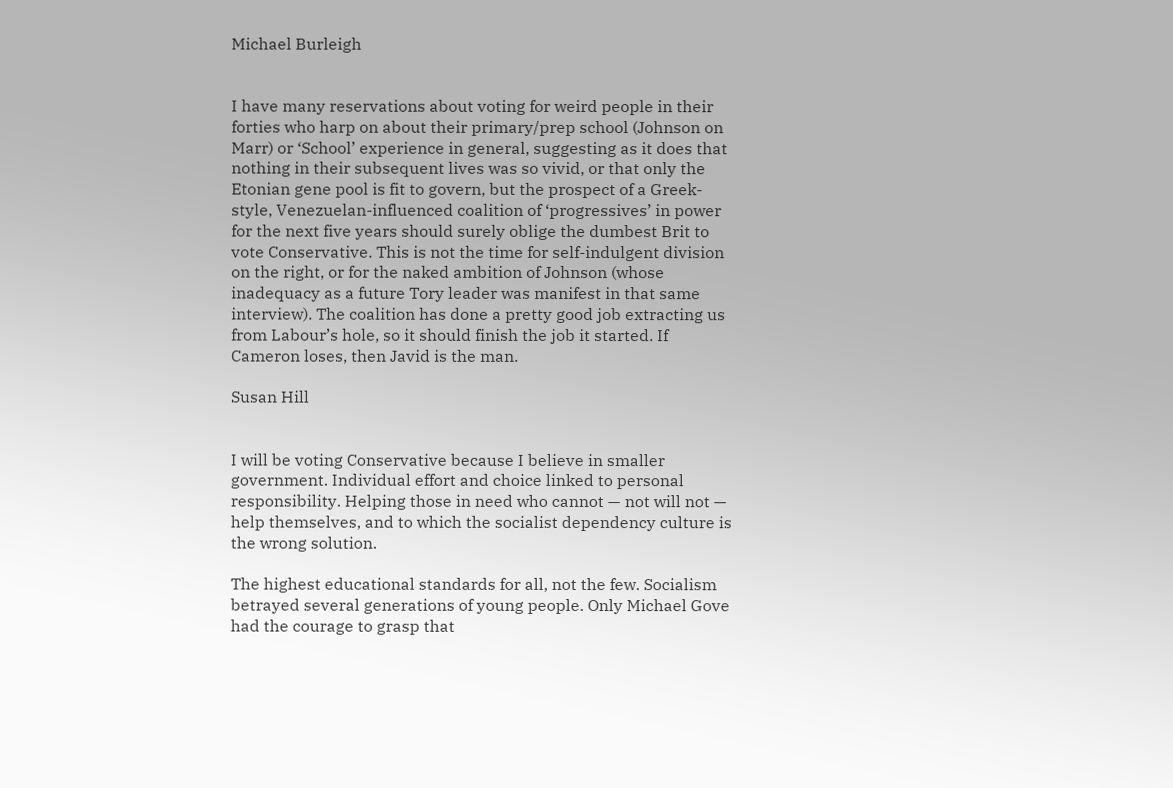Michael Burleigh


I have many reservations about voting for weird people in their forties who harp on about their primary/prep school (Johnson on Marr) or ‘School’ experience in general, suggesting as it does that nothing in their subsequent lives was so vivid, or that only the Etonian gene pool is fit to govern, but the prospect of a Greek-style, Venezuelan-influenced coalition of ‘progressives’ in power for the next five years should surely oblige the dumbest Brit to vote Conservative. This is not the time for self-indulgent division on the right, or for the naked ambition of Johnson (whose inadequacy as a future Tory leader was manifest in that same interview). The coalition has done a pretty good job extracting us from Labour’s hole, so it should finish the job it started. If Cameron loses, then Javid is the man.

Susan Hill


I will be voting Conservative because I believe in smaller government. Individual effort and choice linked to personal responsibility. Helping those in need who cannot — not will not — help themselves, and to which the socialist dependency culture is the wrong solution.

The highest educational standards for all, not the few. Socialism betrayed several generations of young people. Only Michael Gove had the courage to grasp that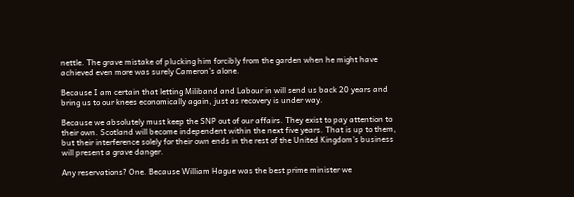nettle. The grave mistake of plucking him forcibly from the garden when he might have achieved even more was surely Cameron’s alone.

Because I am certain that letting Miliband and Labour in will send us back 20 years and bring us to our knees economically again, just as recovery is under way.

Because we absolutely must keep the SNP out of our affairs. They exist to pay attention to their own. Scotland will become independent within the next five years. That is up to them, but their interference solely for their own ends in the rest of the United Kingdom’s business will present a grave danger.

Any reservations? One. Because William Hague was the best prime minister we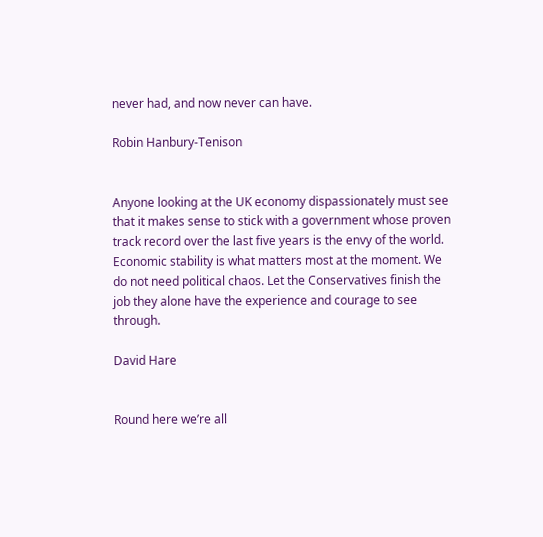never had, and now never can have.

Robin Hanbury-Tenison


Anyone looking at the UK economy dispassionately must see that it makes sense to stick with a government whose proven track record over the last five years is the envy of the world. Economic stability is what matters most at the moment. We do not need political chaos. Let the Conservatives finish the job they alone have the experience and courage to see through.

David Hare


Round here we’re all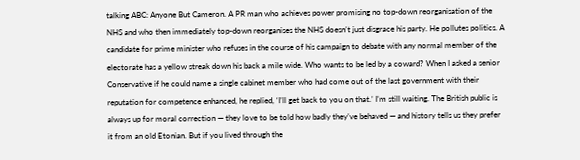talking ABC: Anyone But Cameron. A PR man who achieves power promising no top-down reorganisation of the NHS and who then immediately top-down reorganises the NHS doesn’t just disgrace his party. He pollutes politics. A candidate for prime minister who refuses in the course of his campaign to debate with any normal member of the electorate has a yellow streak down his back a mile wide. Who wants to be led by a coward? When I asked a senior Conservative if he could name a single cabinet member who had come out of the last government with their reputation for competence enhanced, he replied, ‘I’ll get back to you on that.’ I’m still waiting. The British public is always up for moral correction — they love to be told how badly they’ve behaved — and history tells us they prefer it from an old Etonian. But if you lived through the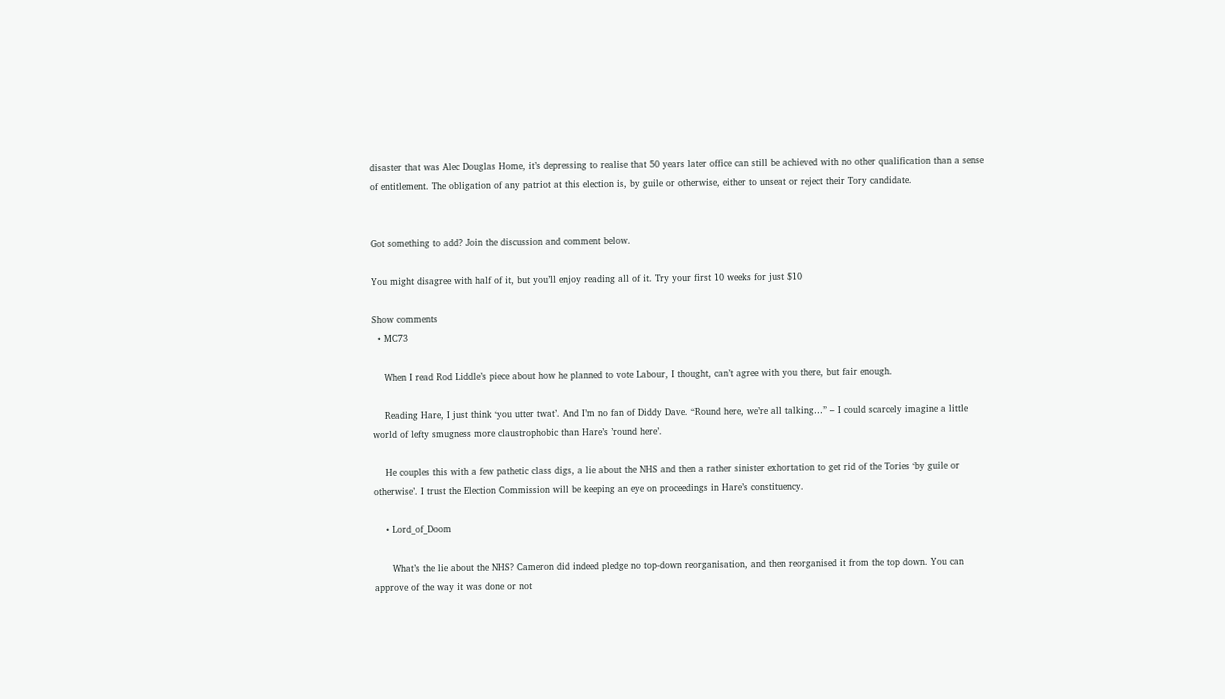disaster that was Alec Douglas Home, it’s depressing to realise that 50 years later office can still be achieved with no other qualification than a sense of entitlement. The obligation of any patriot at this election is, by guile or otherwise, either to unseat or reject their Tory candidate.


Got something to add? Join the discussion and comment below.

You might disagree with half of it, but you’ll enjoy reading all of it. Try your first 10 weeks for just $10

Show comments
  • MC73

    When I read Rod Liddle’s piece about how he planned to vote Labour, I thought, can’t agree with you there, but fair enough.

    Reading Hare, I just think ‘you utter twat’. And I’m no fan of Diddy Dave. “Round here, we’re all talking…” – I could scarcely imagine a little world of lefty smugness more claustrophobic than Hare’s ’round here’.

    He couples this with a few pathetic class digs, a lie about the NHS and then a rather sinister exhortation to get rid of the Tories ‘by guile or otherwise’. I trust the Election Commission will be keeping an eye on proceedings in Hare’s constituency.

    • Lord_of_Doom

      What’s the lie about the NHS? Cameron did indeed pledge no top-down reorganisation, and then reorganised it from the top down. You can approve of the way it was done or not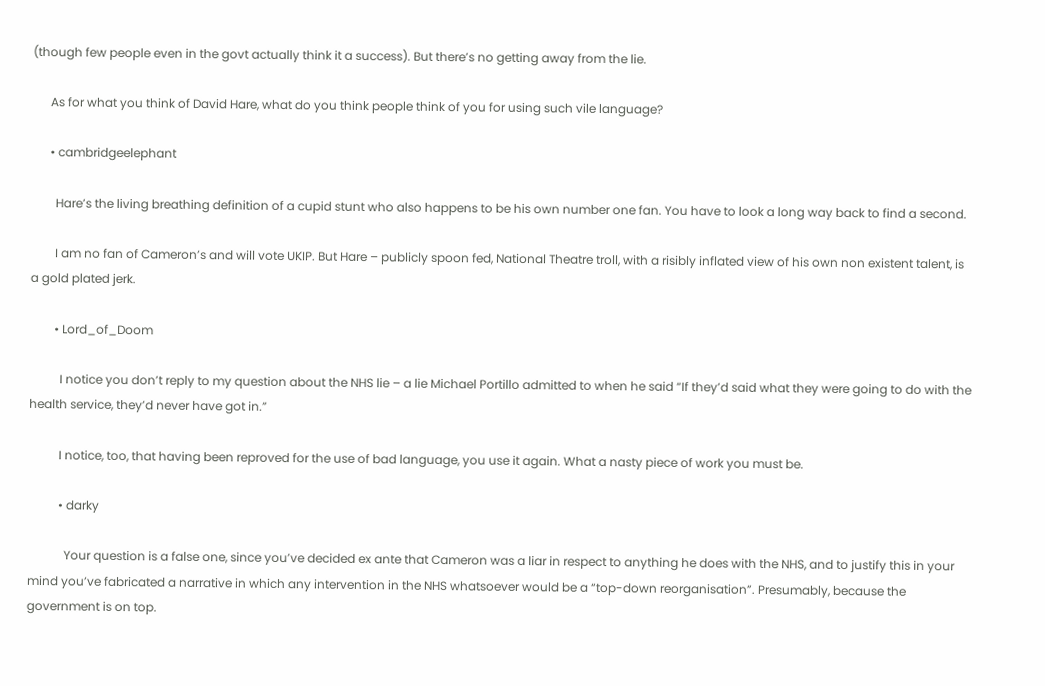(though few people even in the govt actually think it a success). But there’s no getting away from the lie.

      As for what you think of David Hare, what do you think people think of you for using such vile language?

      • cambridgeelephant

        Hare’s the living breathing definition of a cupid stunt who also happens to be his own number one fan. You have to look a long way back to find a second.

        I am no fan of Cameron’s and will vote UKIP. But Hare – publicly spoon fed, National Theatre troll, with a risibly inflated view of his own non existent talent, is a gold plated jerk.

        • Lord_of_Doom

          I notice you don’t reply to my question about the NHS lie – a lie Michael Portillo admitted to when he said “If they’d said what they were going to do with the health service, they’d never have got in.”

          I notice, too, that having been reproved for the use of bad language, you use it again. What a nasty piece of work you must be.

          • darky

            Your question is a false one, since you’ve decided ex ante that Cameron was a liar in respect to anything he does with the NHS, and to justify this in your mind you’ve fabricated a narrative in which any intervention in the NHS whatsoever would be a “top-down reorganisation”. Presumably, because the government is on top.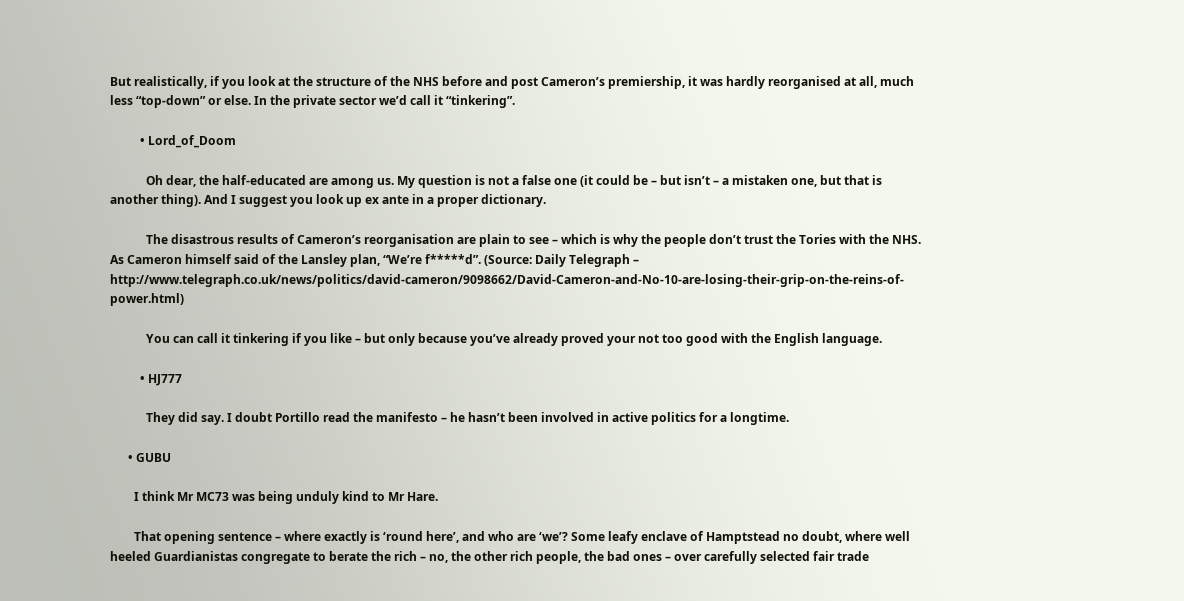But realistically, if you look at the structure of the NHS before and post Cameron’s premiership, it was hardly reorganised at all, much less “top-down” or else. In the private sector we’d call it “tinkering”.

          • Lord_of_Doom

            Oh dear, the half-educated are among us. My question is not a false one (it could be – but isn’t – a mistaken one, but that is another thing). And I suggest you look up ex ante in a proper dictionary.

            The disastrous results of Cameron’s reorganisation are plain to see – which is why the people don’t trust the Tories with the NHS. As Cameron himself said of the Lansley plan, “We’re f*****d”. (Source: Daily Telegraph – http://www.telegraph.co.uk/news/politics/david-cameron/9098662/David-Cameron-and-No-10-are-losing-their-grip-on-the-reins-of-power.html)

            You can call it tinkering if you like – but only because you’ve already proved your not too good with the English language.

          • HJ777

            They did say. I doubt Portillo read the manifesto – he hasn’t been involved in active politics for a longtime.

      • GUBU

        I think Mr MC73 was being unduly kind to Mr Hare.

        That opening sentence – where exactly is ‘round here’, and who are ‘we’? Some leafy enclave of Hamptstead no doubt, where well heeled Guardianistas congregate to berate the rich – no, the other rich people, the bad ones – over carefully selected fair trade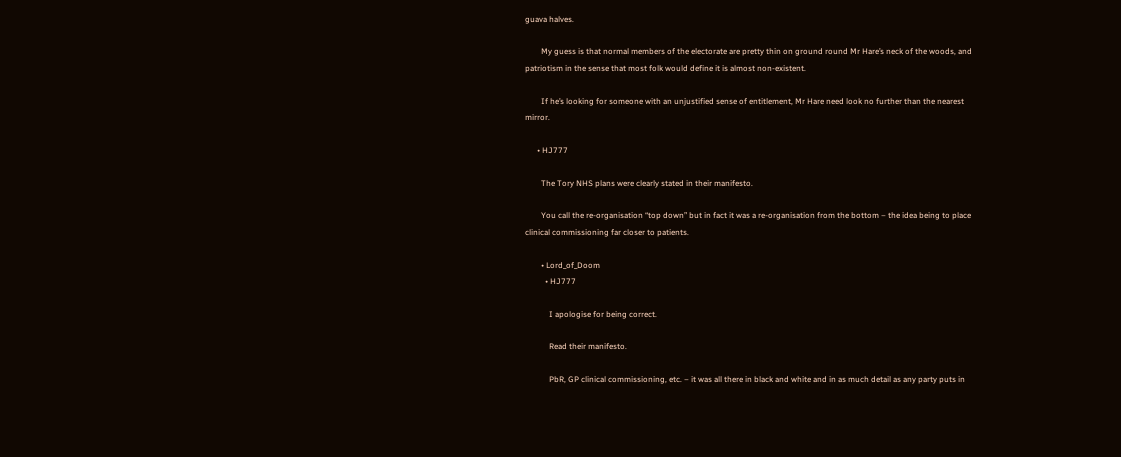guava halves.

        My guess is that normal members of the electorate are pretty thin on ground round Mr Hare’s neck of the woods, and patriotism in the sense that most folk would define it is almost non-existent.

        If he’s looking for someone with an unjustified sense of entitlement, Mr Hare need look no further than the nearest mirror.

      • HJ777

        The Tory NHS plans were clearly stated in their manifesto.

        You call the re-organisation “top down” but in fact it was a re-organisation from the bottom – the idea being to place clinical commissioning far closer to patients.

        • Lord_of_Doom
          • HJ777

            I apologise for being correct.

            Read their manifesto.

            PbR, GP clinical commissioning, etc. – it was all there in black and white and in as much detail as any party puts in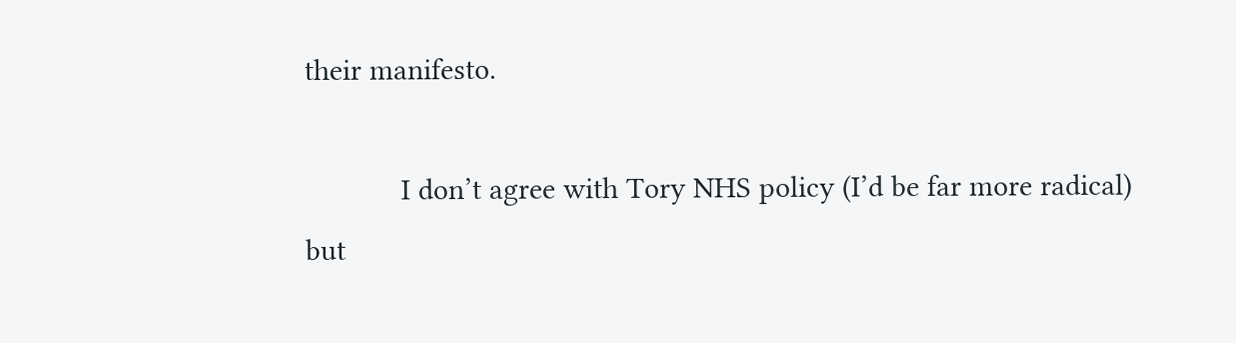their manifesto.

            I don’t agree with Tory NHS policy (I’d be far more radical) but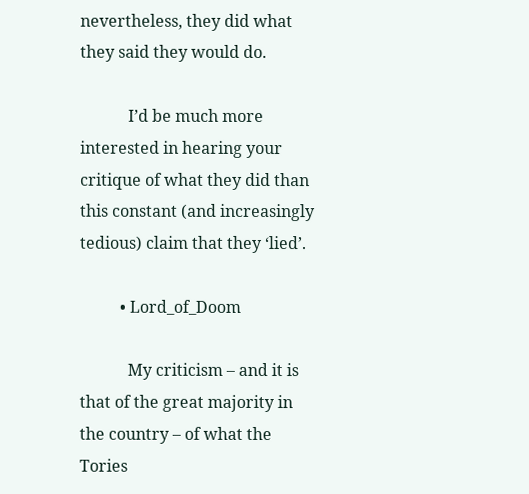nevertheless, they did what they said they would do.

            I’d be much more interested in hearing your critique of what they did than this constant (and increasingly tedious) claim that they ‘lied’.

          • Lord_of_Doom

            My criticism – and it is that of the great majority in the country – of what the Tories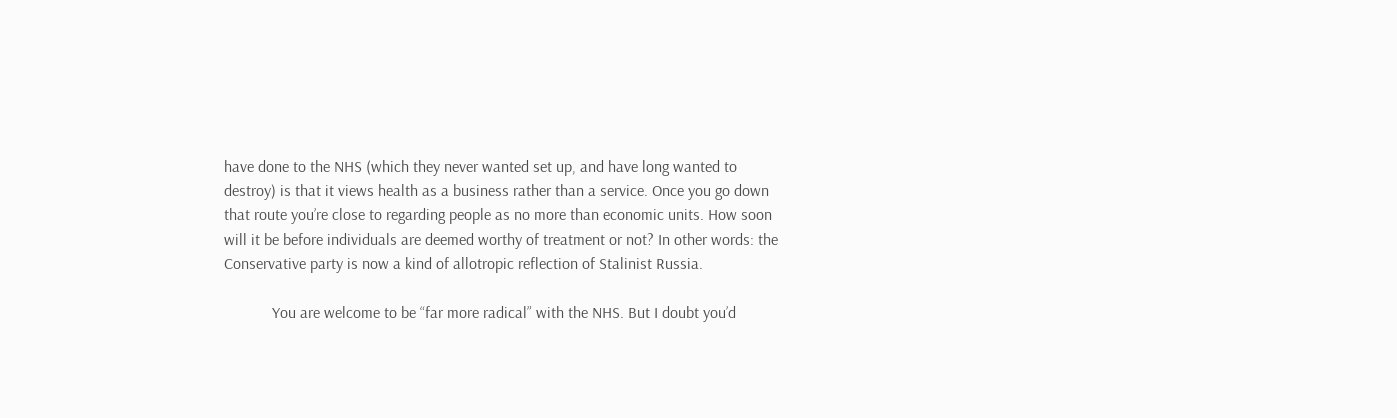have done to the NHS (which they never wanted set up, and have long wanted to destroy) is that it views health as a business rather than a service. Once you go down that route you’re close to regarding people as no more than economic units. How soon will it be before individuals are deemed worthy of treatment or not? In other words: the Conservative party is now a kind of allotropic reflection of Stalinist Russia.

            You are welcome to be “far more radical” with the NHS. But I doubt you’d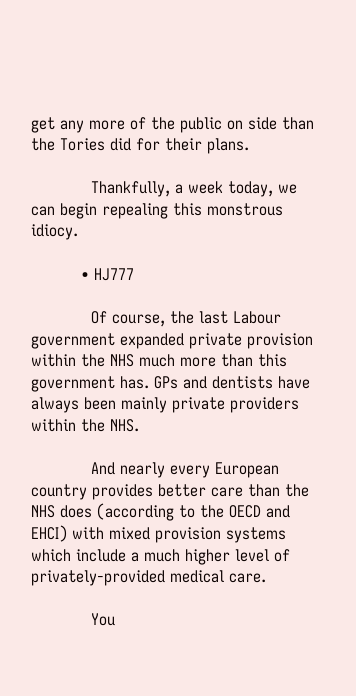get any more of the public on side than the Tories did for their plans.

            Thankfully, a week today, we can begin repealing this monstrous idiocy.

          • HJ777

            Of course, the last Labour government expanded private provision within the NHS much more than this government has. GPs and dentists have always been mainly private providers within the NHS.

            And nearly every European country provides better care than the NHS does (according to the OECD and EHCI) with mixed provision systems which include a much higher level of privately-provided medical care.

            You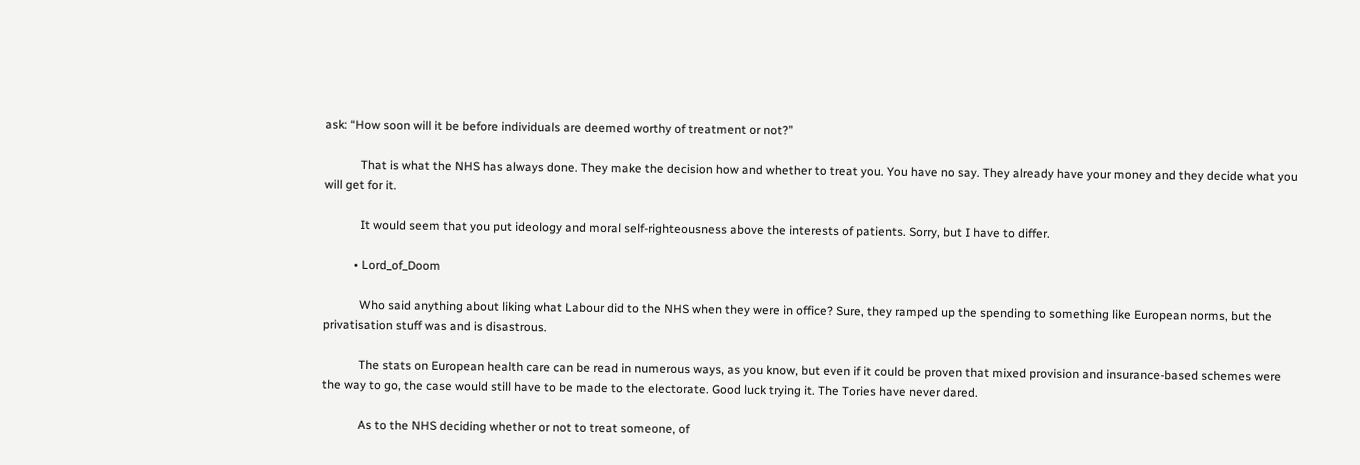ask: “How soon will it be before individuals are deemed worthy of treatment or not?”

            That is what the NHS has always done. They make the decision how and whether to treat you. You have no say. They already have your money and they decide what you will get for it.

            It would seem that you put ideology and moral self-righteousness above the interests of patients. Sorry, but I have to differ.

          • Lord_of_Doom

            Who said anything about liking what Labour did to the NHS when they were in office? Sure, they ramped up the spending to something like European norms, but the privatisation stuff was and is disastrous.

            The stats on European health care can be read in numerous ways, as you know, but even if it could be proven that mixed provision and insurance-based schemes were the way to go, the case would still have to be made to the electorate. Good luck trying it. The Tories have never dared.

            As to the NHS deciding whether or not to treat someone, of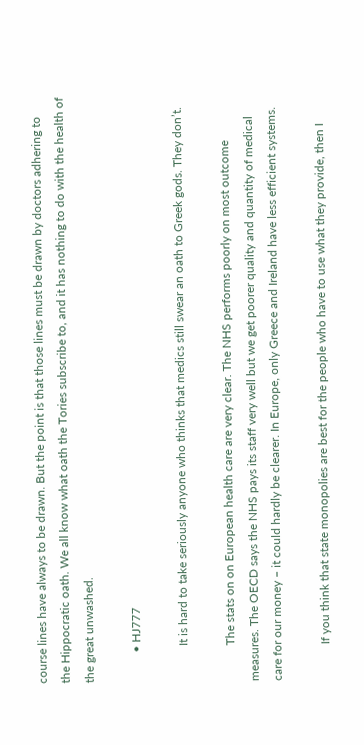course lines have always to be drawn. But the point is that those lines must be drawn by doctors adhering to the Hippocratic oath. We all know what oath the Tories subscribe to, and it has nothing to do with the health of the great unwashed.

          • HJ777

            It is hard to take seriously anyone who thinks that medics still swear an oath to Greek gods. They don’t.

            The stats on on European health care are very clear. The NHS performs poorly on most outcome measures. The OECD says the NHS pays its staff very well but we get poorer quality and quantity of medical care for our money – it could hardly be clearer. In Europe, only Greece and Ireland have less efficient systems.

            If you think that state monopolies are best for the people who have to use what they provide, then I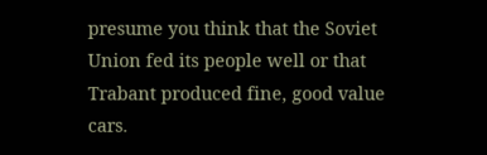presume you think that the Soviet Union fed its people well or that Trabant produced fine, good value cars.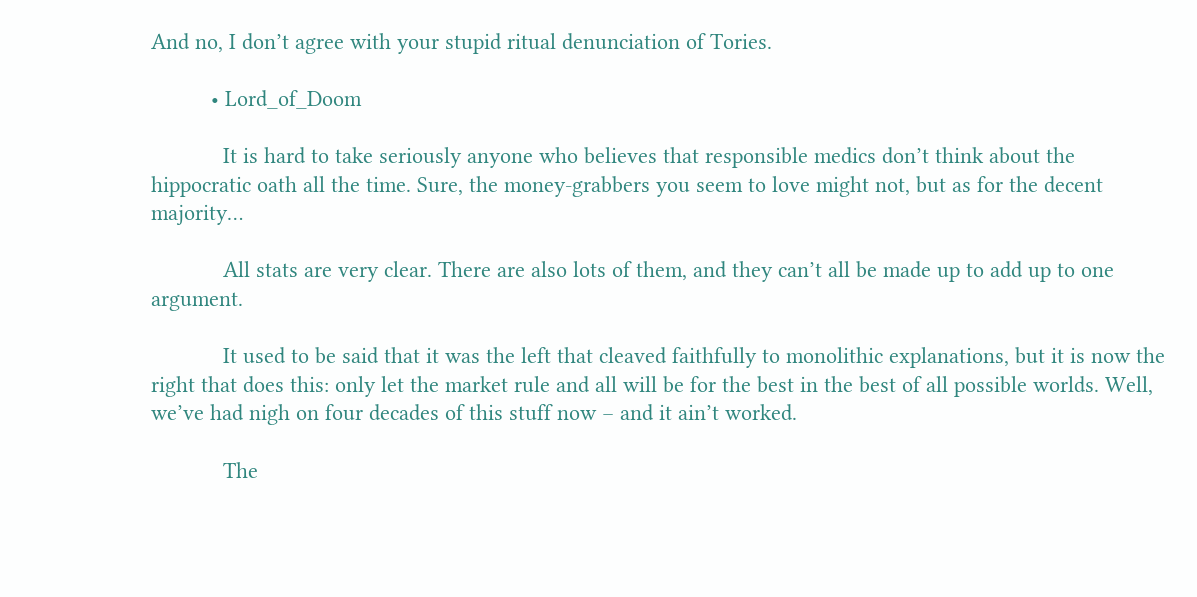And no, I don’t agree with your stupid ritual denunciation of Tories.

          • Lord_of_Doom

            It is hard to take seriously anyone who believes that responsible medics don’t think about the hippocratic oath all the time. Sure, the money-grabbers you seem to love might not, but as for the decent majority…

            All stats are very clear. There are also lots of them, and they can’t all be made up to add up to one argument.

            It used to be said that it was the left that cleaved faithfully to monolithic explanations, but it is now the right that does this: only let the market rule and all will be for the best in the best of all possible worlds. Well, we’ve had nigh on four decades of this stuff now – and it ain’t worked.

            The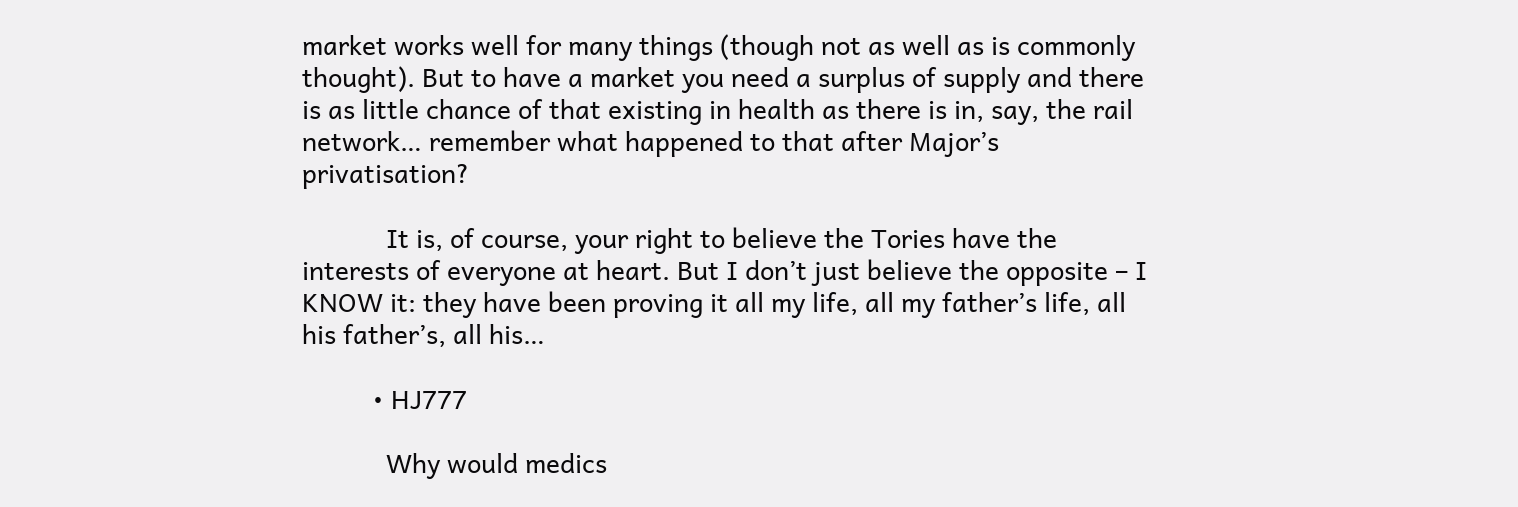market works well for many things (though not as well as is commonly thought). But to have a market you need a surplus of supply and there is as little chance of that existing in health as there is in, say, the rail network… remember what happened to that after Major’s privatisation?

            It is, of course, your right to believe the Tories have the interests of everyone at heart. But I don’t just believe the opposite – I KNOW it: they have been proving it all my life, all my father’s life, all his father’s, all his…

          • HJ777

            Why would medics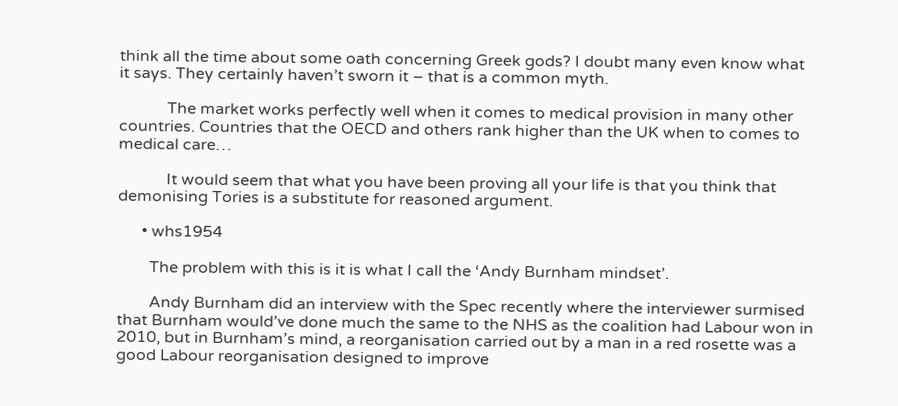think all the time about some oath concerning Greek gods? I doubt many even know what it says. They certainly haven’t sworn it – that is a common myth.

            The market works perfectly well when it comes to medical provision in many other countries. Countries that the OECD and others rank higher than the UK when to comes to medical care…

            It would seem that what you have been proving all your life is that you think that demonising Tories is a substitute for reasoned argument.

      • whs1954

        The problem with this is it is what I call the ‘Andy Burnham mindset’.

        Andy Burnham did an interview with the Spec recently where the interviewer surmised that Burnham would’ve done much the same to the NHS as the coalition had Labour won in 2010, but in Burnham’s mind, a reorganisation carried out by a man in a red rosette was a good Labour reorganisation designed to improve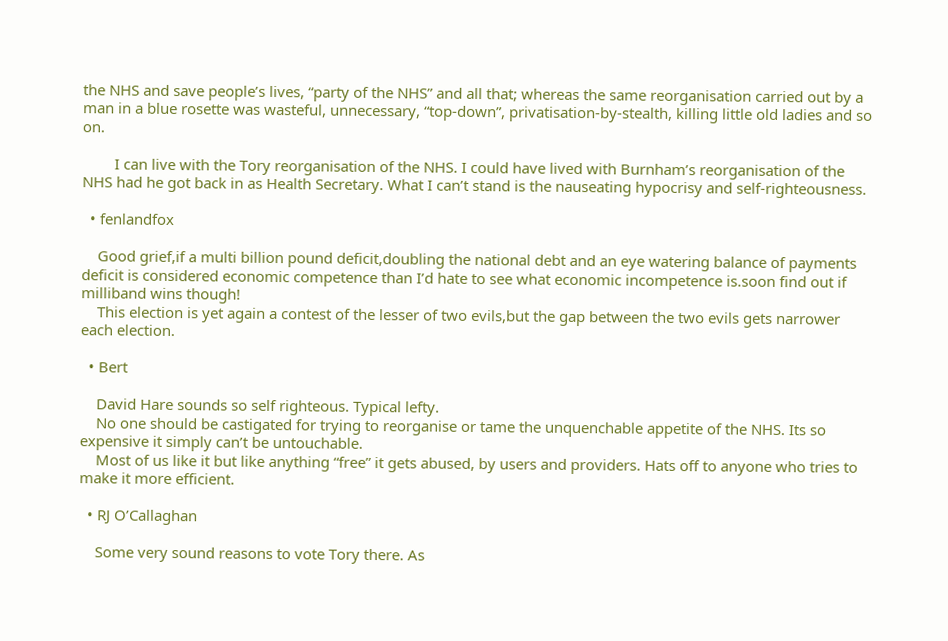the NHS and save people’s lives, “party of the NHS” and all that; whereas the same reorganisation carried out by a man in a blue rosette was wasteful, unnecessary, “top-down”, privatisation-by-stealth, killing little old ladies and so on.

        I can live with the Tory reorganisation of the NHS. I could have lived with Burnham’s reorganisation of the NHS had he got back in as Health Secretary. What I can’t stand is the nauseating hypocrisy and self-righteousness.

  • fenlandfox

    Good grief,if a multi billion pound deficit,doubling the national debt and an eye watering balance of payments deficit is considered economic competence than I’d hate to see what economic incompetence is.soon find out if milliband wins though!
    This election is yet again a contest of the lesser of two evils,but the gap between the two evils gets narrower each election.

  • Bert

    David Hare sounds so self righteous. Typical lefty.
    No one should be castigated for trying to reorganise or tame the unquenchable appetite of the NHS. Its so expensive it simply can’t be untouchable.
    Most of us like it but like anything “free” it gets abused, by users and providers. Hats off to anyone who tries to make it more efficient.

  • RJ O’Callaghan

    Some very sound reasons to vote Tory there. As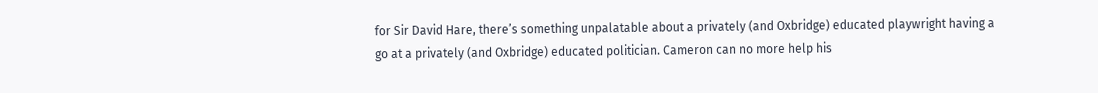for Sir David Hare, there’s something unpalatable about a privately (and Oxbridge) educated playwright having a go at a privately (and Oxbridge) educated politician. Cameron can no more help his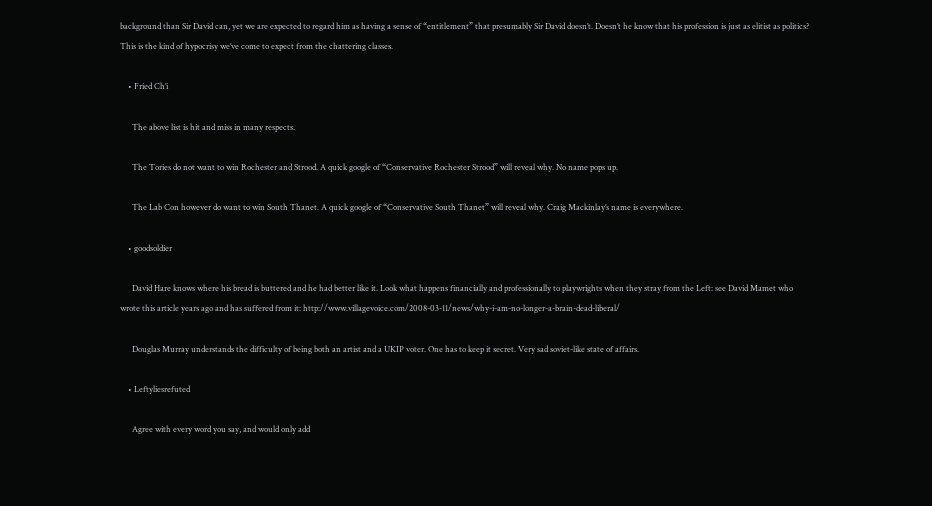background than Sir David can, yet we are expected to regard him as having a sense of “entitlement” that presumably Sir David doesn’t. Doesn’t he know that his profession is just as elitist as politics? This is the kind of hypocrisy we’ve come to expect from the chattering classes.

    • Fried Ch’i

      The above list is hit and miss in many respects.

      The Tories do not want to win Rochester and Strood. A quick google of “Conservative Rochester Strood” will reveal why. No name pops up.

      The Lab Con however do want to win South Thanet. A quick google of “Conservative South Thanet” will reveal why. Craig Mackinlay’s name is everywhere.

    • goodsoldier

      David Hare knows where his bread is buttered and he had better like it. Look what happens financially and professionally to playwrights when they stray from the Left: see David Mamet who wrote this article years ago and has suffered from it: http://www.villagevoice.com/2008-03-11/news/why-i-am-no-longer-a-brain-dead-liberal/

      Douglas Murray understands the difficulty of being both an artist and a UKIP voter. One has to keep it secret. Very sad soviet-like state of affairs.

    • Leftyliesrefuted

      Agree with every word you say, and would only add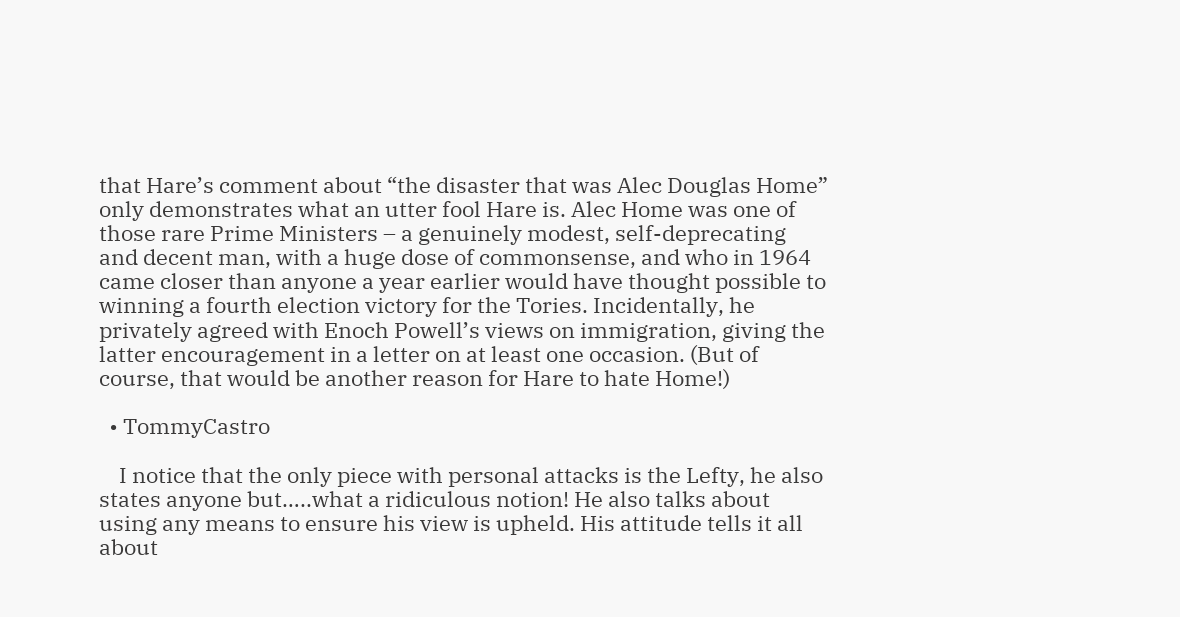that Hare’s comment about “the disaster that was Alec Douglas Home” only demonstrates what an utter fool Hare is. Alec Home was one of those rare Prime Ministers – a genuinely modest, self-deprecating and decent man, with a huge dose of commonsense, and who in 1964 came closer than anyone a year earlier would have thought possible to winning a fourth election victory for the Tories. Incidentally, he privately agreed with Enoch Powell’s views on immigration, giving the latter encouragement in a letter on at least one occasion. (But of course, that would be another reason for Hare to hate Home!)

  • TommyCastro

    I notice that the only piece with personal attacks is the Lefty, he also states anyone but…..what a ridiculous notion! He also talks about using any means to ensure his view is upheld. His attitude tells it all about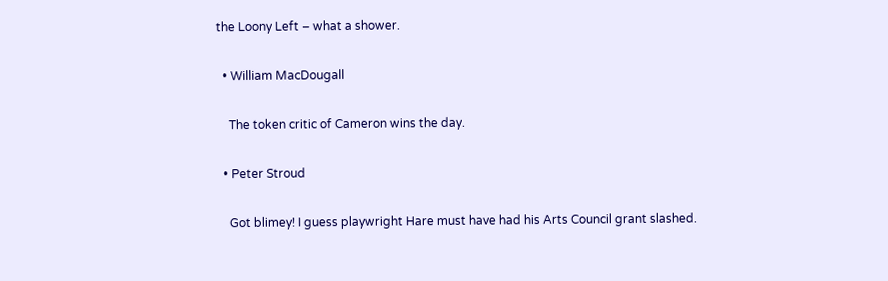the Loony Left – what a shower.

  • William MacDougall

    The token critic of Cameron wins the day.

  • Peter Stroud

    Got blimey! I guess playwright Hare must have had his Arts Council grant slashed.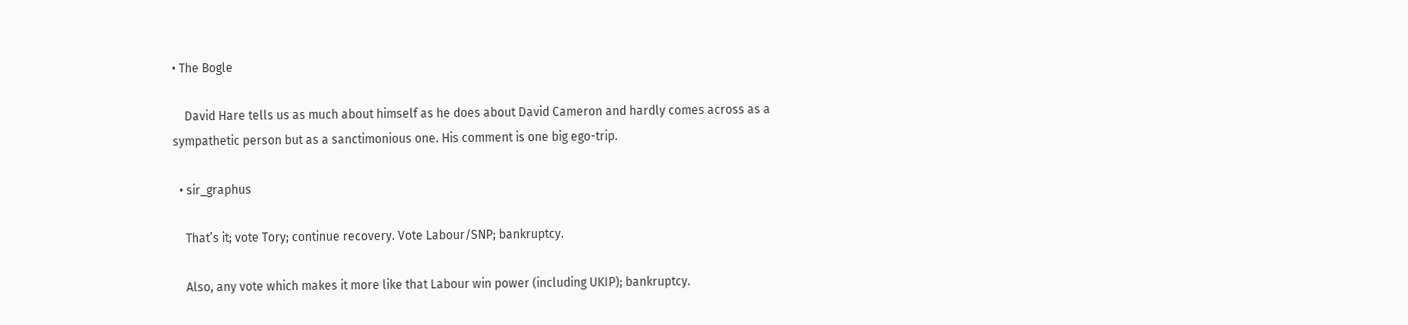• The Bogle

    David Hare tells us as much about himself as he does about David Cameron and hardly comes across as a sympathetic person but as a sanctimonious one. His comment is one big ego-trip.

  • sir_graphus

    That’s it; vote Tory; continue recovery. Vote Labour/SNP; bankruptcy.

    Also, any vote which makes it more like that Labour win power (including UKIP); bankruptcy.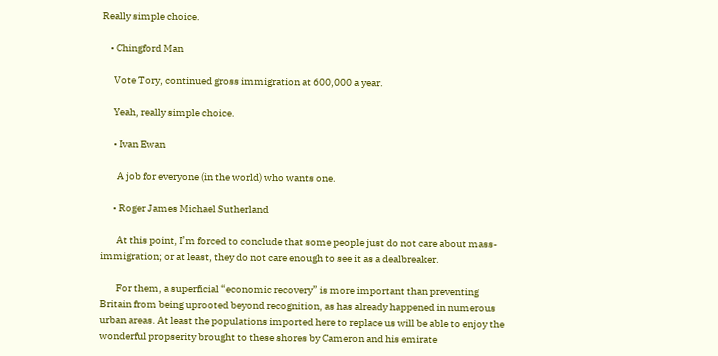Really simple choice.

    • Chingford Man

      Vote Tory, continued gross immigration at 600,000 a year.

      Yeah, really simple choice.

      • Ivan Ewan

        A job for everyone (in the world) who wants one.

      • Roger James Michael Sutherland

        At this point, I’m forced to conclude that some people just do not care about mass-immigration; or at least, they do not care enough to see it as a dealbreaker.

        For them, a superficial “economic recovery” is more important than preventing Britain from being uprooted beyond recognition, as has already happened in numerous urban areas. At least the populations imported here to replace us will be able to enjoy the wonderful propserity brought to these shores by Cameron and his emirate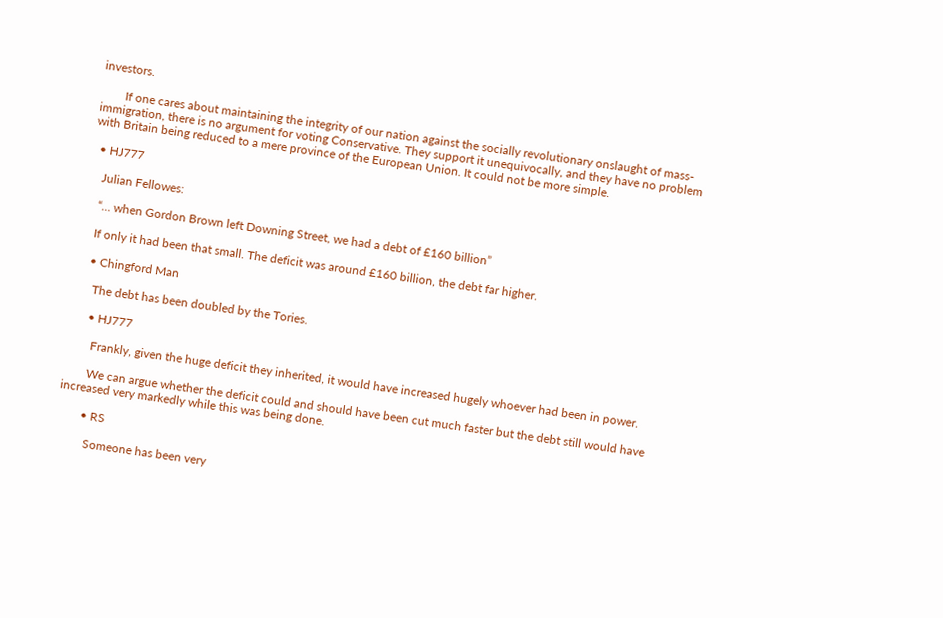investors.

        If one cares about maintaining the integrity of our nation against the socially revolutionary onslaught of mass-immigration, there is no argument for voting Conservative. They support it unequivocally, and they have no problem with Britain being reduced to a mere province of the European Union. It could not be more simple.

  • HJ777

    Julian Fellowes:

    “… when Gordon Brown left Downing Street, we had a debt of £160 billion”

    If only it had been that small. The deficit was around £160 billion, the debt far higher.

    • Chingford Man

      The debt has been doubled by the Tories.

      • HJ777

        Frankly, given the huge deficit they inherited, it would have increased hugely whoever had been in power.

        We can argue whether the deficit could and should have been cut much faster but the debt still would have increased very markedly while this was being done.

        • RS

          Someone has been very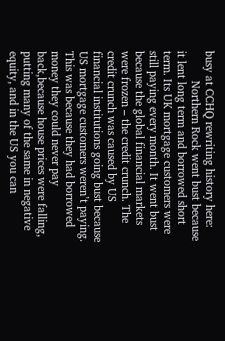busy at CCHQ rewriting history here:
          Northern Rock went bust because it lent long term and borrowed short term. Its UK mortgage customers were still paying every month. It went bust because the global financial markets were frozen – the credit crunch. The credit crunch was caused by US financial institutions going bust because US mortgage customers weren’t paying. This was because they had borrowed money they could never pay back,because house prices were falling, putting many of the same in negative equity, and in the US you can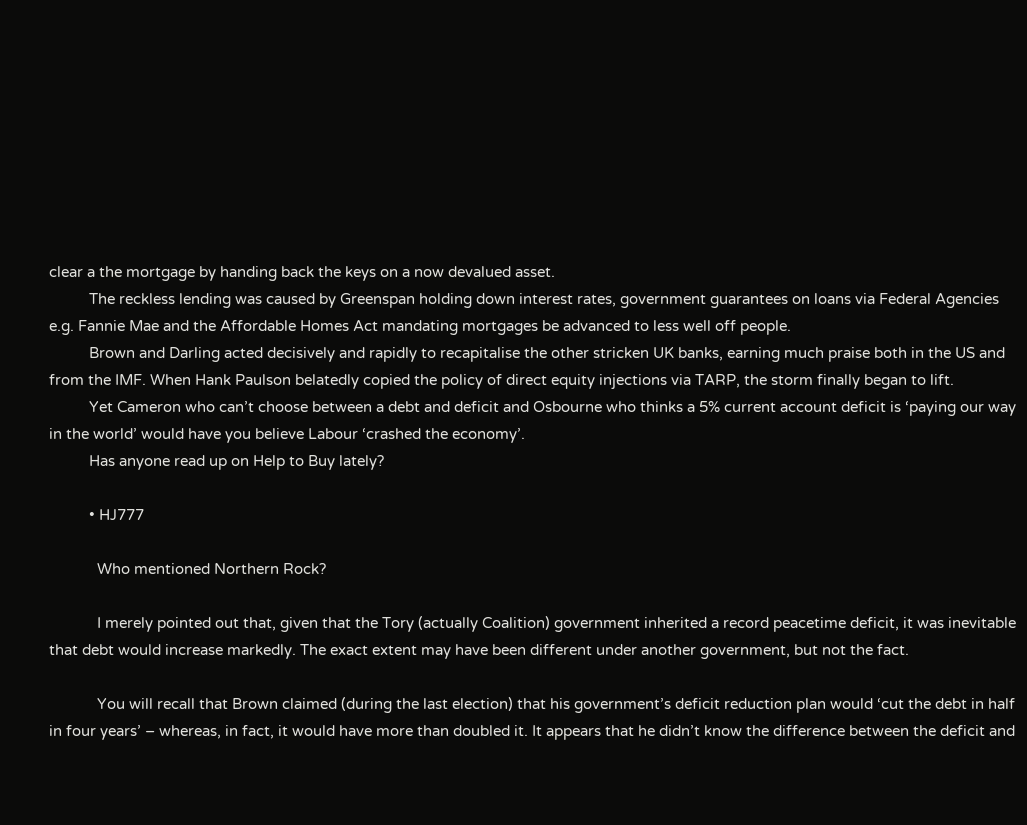clear a the mortgage by handing back the keys on a now devalued asset.
          The reckless lending was caused by Greenspan holding down interest rates, government guarantees on loans via Federal Agencies e.g. Fannie Mae and the Affordable Homes Act mandating mortgages be advanced to less well off people.
          Brown and Darling acted decisively and rapidly to recapitalise the other stricken UK banks, earning much praise both in the US and from the IMF. When Hank Paulson belatedly copied the policy of direct equity injections via TARP, the storm finally began to lift.
          Yet Cameron who can’t choose between a debt and deficit and Osbourne who thinks a 5% current account deficit is ‘paying our way in the world’ would have you believe Labour ‘crashed the economy’.
          Has anyone read up on Help to Buy lately?

          • HJ777

            Who mentioned Northern Rock?

            I merely pointed out that, given that the Tory (actually Coalition) government inherited a record peacetime deficit, it was inevitable that debt would increase markedly. The exact extent may have been different under another government, but not the fact.

            You will recall that Brown claimed (during the last election) that his government’s deficit reduction plan would ‘cut the debt in half in four years’ – whereas, in fact, it would have more than doubled it. It appears that he didn’t know the difference between the deficit and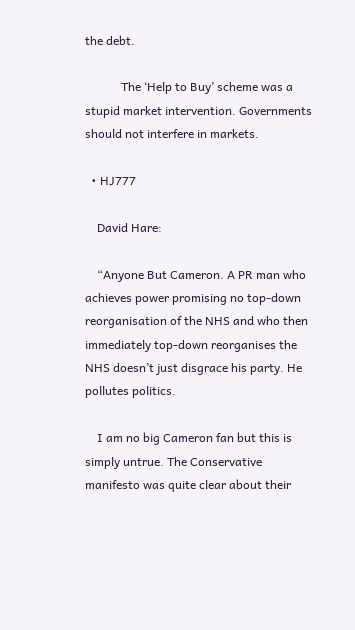the debt.

            The ‘Help to Buy’ scheme was a stupid market intervention. Governments should not interfere in markets.

  • HJ777

    David Hare:

    “Anyone But Cameron. A PR man who achieves power promising no top-down reorganisation of the NHS and who then immediately top-down reorganises the NHS doesn’t just disgrace his party. He pollutes politics.

    I am no big Cameron fan but this is simply untrue. The Conservative manifesto was quite clear about their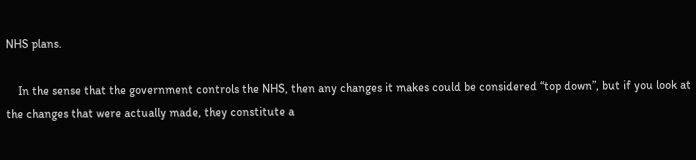NHS plans.

    In the sense that the government controls the NHS, then any changes it makes could be considered “top down”, but if you look at the changes that were actually made, they constitute a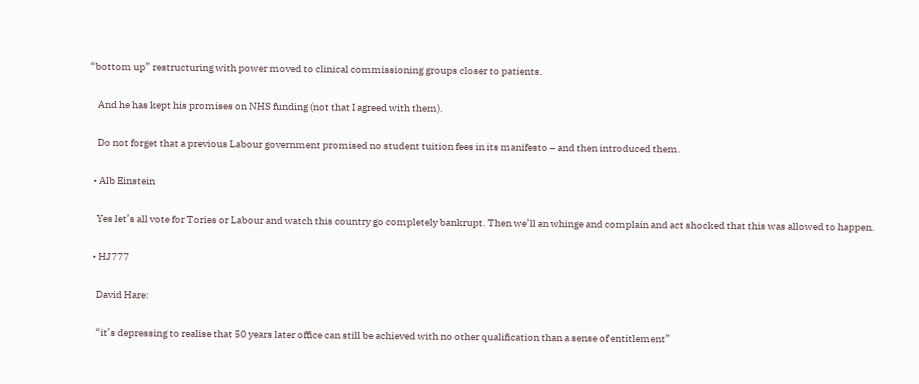“bottom up” restructuring with power moved to clinical commissioning groups closer to patients.

    And he has kept his promises on NHS funding (not that I agreed with them).

    Do not forget that a previous Labour government promised no student tuition fees in its manifesto – and then introduced them.

  • Alb Einstein

    Yes let’s all vote for Tories or Labour and watch this country go completely bankrupt. Then we’ll an whinge and complain and act shocked that this was allowed to happen.

  • HJ777

    David Hare:

    “it’s depressing to realise that 50 years later office can still be achieved with no other qualification than a sense of entitlement”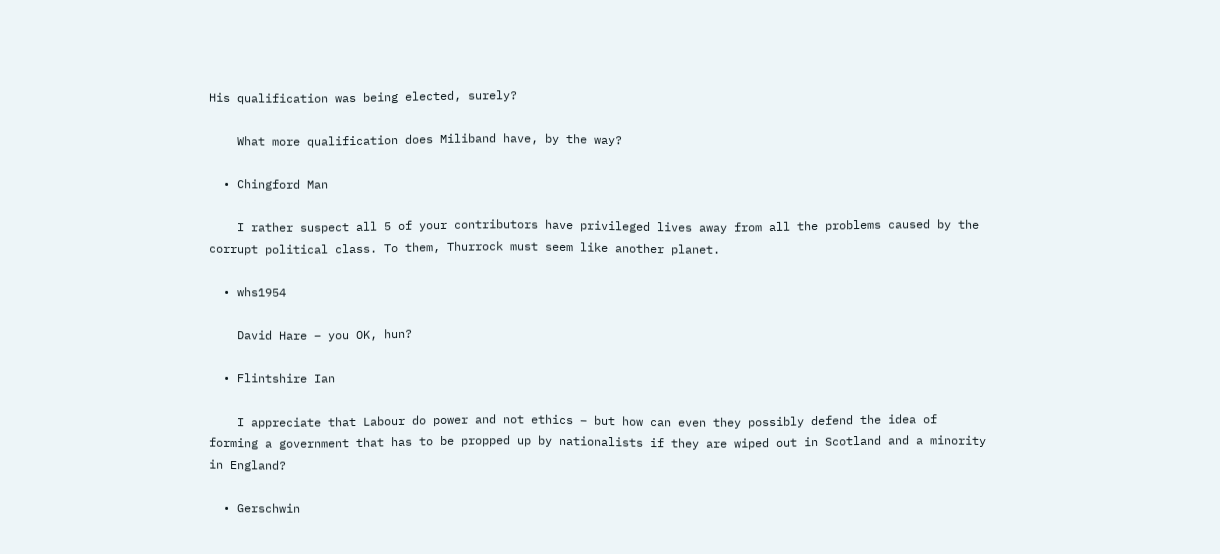His qualification was being elected, surely?

    What more qualification does Miliband have, by the way?

  • Chingford Man

    I rather suspect all 5 of your contributors have privileged lives away from all the problems caused by the corrupt political class. To them, Thurrock must seem like another planet.

  • whs1954

    David Hare – you OK, hun?

  • Flintshire Ian

    I appreciate that Labour do power and not ethics – but how can even they possibly defend the idea of forming a government that has to be propped up by nationalists if they are wiped out in Scotland and a minority in England?

  • Gerschwin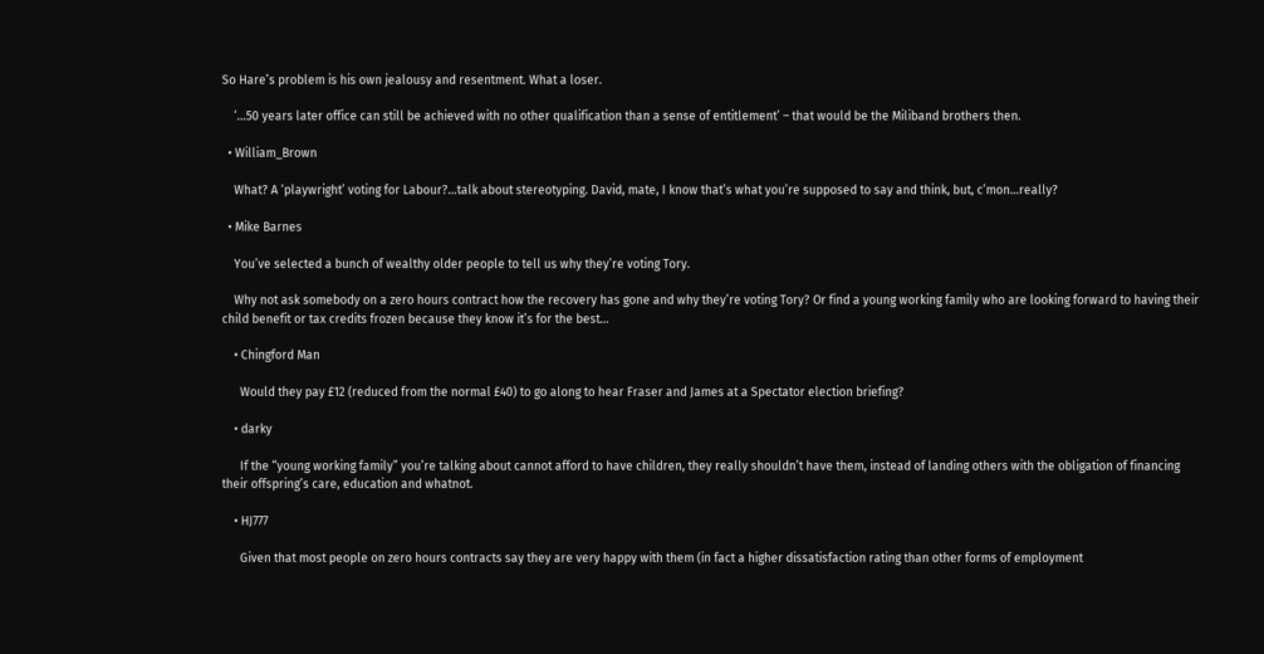So Hare’s problem is his own jealousy and resentment. What a loser.

    ‘…50 years later office can still be achieved with no other qualification than a sense of entitlement’ – that would be the Miliband brothers then.

  • William_Brown

    What? A ‘playwright’ voting for Labour?…talk about stereotyping. David, mate, I know that’s what you’re supposed to say and think, but, c’mon…really?

  • Mike Barnes

    You’ve selected a bunch of wealthy older people to tell us why they’re voting Tory.

    Why not ask somebody on a zero hours contract how the recovery has gone and why they’re voting Tory? Or find a young working family who are looking forward to having their child benefit or tax credits frozen because they know it’s for the best…

    • Chingford Man

      Would they pay £12 (reduced from the normal £40) to go along to hear Fraser and James at a Spectator election briefing?

    • darky

      If the “young working family” you’re talking about cannot afford to have children, they really shouldn’t have them, instead of landing others with the obligation of financing their offspring’s care, education and whatnot.

    • HJ777

      Given that most people on zero hours contracts say they are very happy with them (in fact a higher dissatisfaction rating than other forms of employment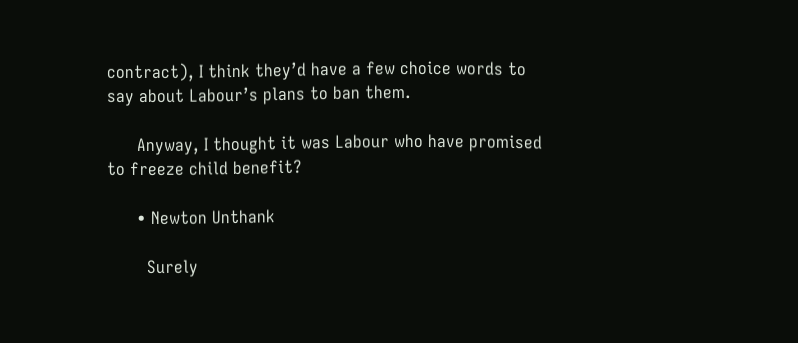contract), I think they’d have a few choice words to say about Labour’s plans to ban them.

      Anyway, I thought it was Labour who have promised to freeze child benefit?

      • Newton Unthank

        Surely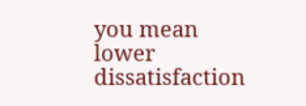you mean lower dissatisfaction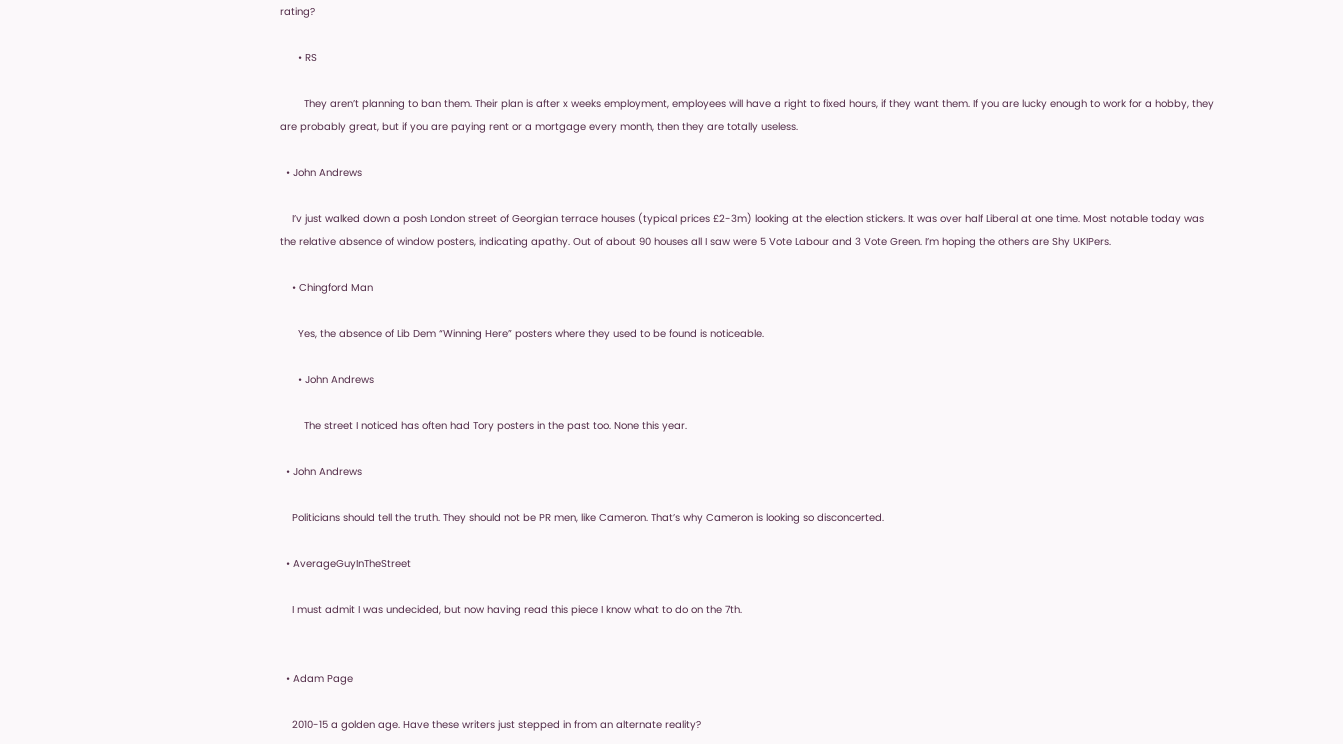rating?

      • RS

        They aren’t planning to ban them. Their plan is after x weeks employment, employees will have a right to fixed hours, if they want them. If you are lucky enough to work for a hobby, they are probably great, but if you are paying rent or a mortgage every month, then they are totally useless.

  • John Andrews

    I’v just walked down a posh London street of Georgian terrace houses (typical prices £2-3m) looking at the election stickers. It was over half Liberal at one time. Most notable today was the relative absence of window posters, indicating apathy. Out of about 90 houses all I saw were 5 Vote Labour and 3 Vote Green. I’m hoping the others are Shy UKIPers.

    • Chingford Man

      Yes, the absence of Lib Dem “Winning Here” posters where they used to be found is noticeable.

      • John Andrews

        The street I noticed has often had Tory posters in the past too. None this year.

  • John Andrews

    Politicians should tell the truth. They should not be PR men, like Cameron. That’s why Cameron is looking so disconcerted.

  • AverageGuyInTheStreet

    I must admit I was undecided, but now having read this piece I know what to do on the 7th.


  • Adam Page

    2010-15 a golden age. Have these writers just stepped in from an alternate reality?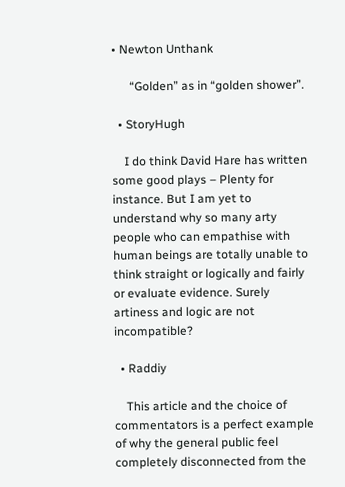• Newton Unthank

      “Golden” as in “golden shower”.

  • StoryHugh

    I do think David Hare has written some good plays – Plenty for instance. But I am yet to understand why so many arty people who can empathise with human beings are totally unable to think straight or logically and fairly or evaluate evidence. Surely artiness and logic are not incompatible?

  • Raddiy

    This article and the choice of commentators is a perfect example of why the general public feel completely disconnected from the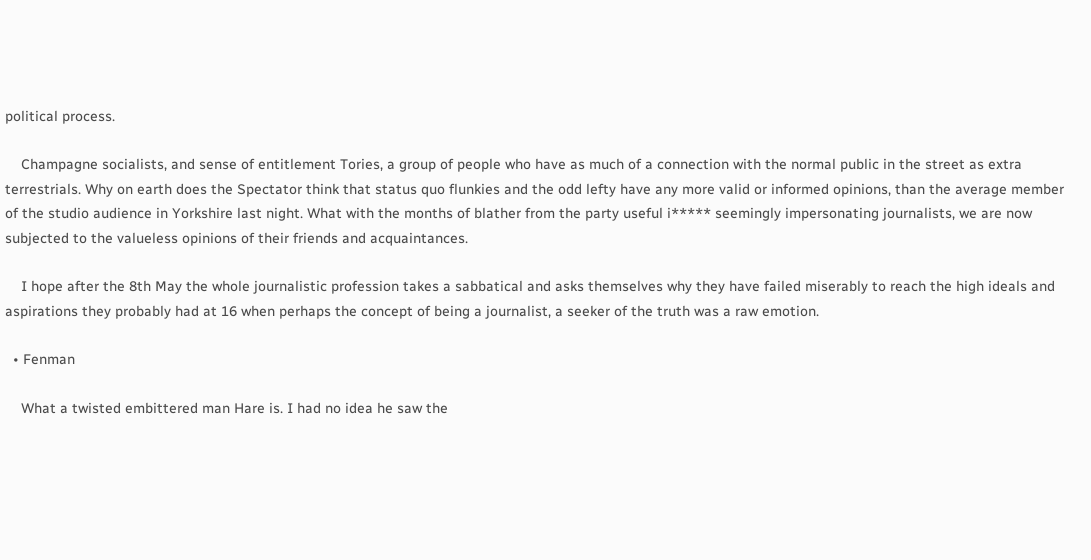political process.

    Champagne socialists, and sense of entitlement Tories, a group of people who have as much of a connection with the normal public in the street as extra terrestrials. Why on earth does the Spectator think that status quo flunkies and the odd lefty have any more valid or informed opinions, than the average member of the studio audience in Yorkshire last night. What with the months of blather from the party useful i***** seemingly impersonating journalists, we are now subjected to the valueless opinions of their friends and acquaintances.

    I hope after the 8th May the whole journalistic profession takes a sabbatical and asks themselves why they have failed miserably to reach the high ideals and aspirations they probably had at 16 when perhaps the concept of being a journalist, a seeker of the truth was a raw emotion.

  • Fenman

    What a twisted embittered man Hare is. I had no idea he saw the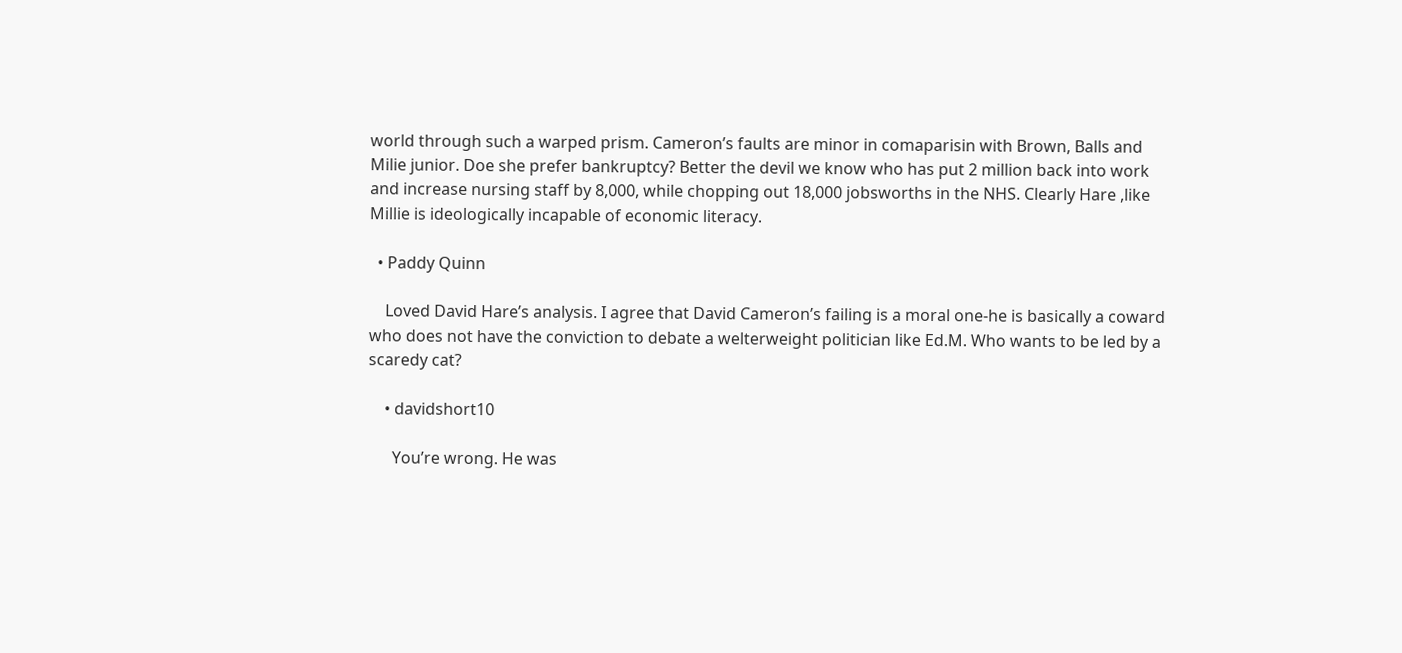world through such a warped prism. Cameron’s faults are minor in comaparisin with Brown, Balls and Milie junior. Doe she prefer bankruptcy? Better the devil we know who has put 2 million back into work and increase nursing staff by 8,000, while chopping out 18,000 jobsworths in the NHS. Clearly Hare ,like Millie is ideologically incapable of economic literacy.

  • Paddy Quinn

    Loved David Hare’s analysis. I agree that David Cameron’s failing is a moral one-he is basically a coward who does not have the conviction to debate a welterweight politician like Ed.M. Who wants to be led by a scaredy cat?

    • davidshort10

      You’re wrong. He was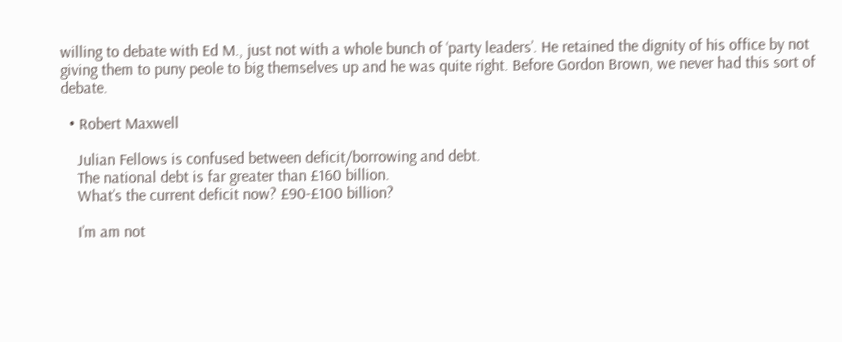willing to debate with Ed M., just not with a whole bunch of ‘party leaders’. He retained the dignity of his office by not giving them to puny peole to big themselves up and he was quite right. Before Gordon Brown, we never had this sort of debate.

  • Robert Maxwell

    Julian Fellows is confused between deficit/borrowing and debt.
    The national debt is far greater than £160 billion.
    What’s the current deficit now? £90-£100 billion?

    I’m am not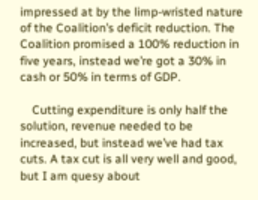impressed at by the limp-wristed nature of the Coalition’s deficit reduction. The Coalition promised a 100% reduction in five years, instead we’re got a 30% in cash or 50% in terms of GDP.

    Cutting expenditure is only half the solution, revenue needed to be increased, but instead we’ve had tax cuts. A tax cut is all very well and good, but I am quesy about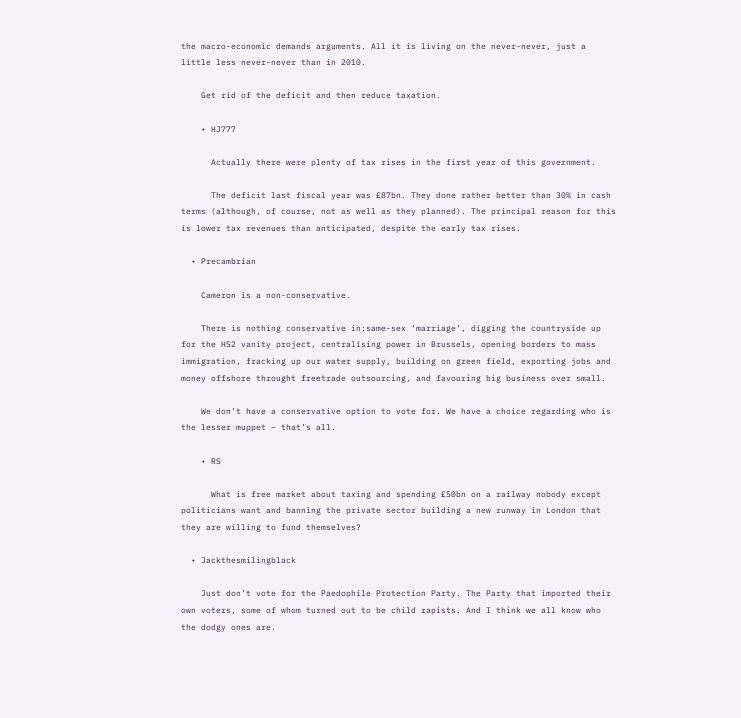the macro-economic demands arguments. All it is living on the never-never, just a little less never-never than in 2010.

    Get rid of the deficit and then reduce taxation.

    • HJ777

      Actually there were plenty of tax rises in the first year of this government.

      The deficit last fiscal year was £87bn. They done rather better than 30% in cash terms (although, of course, not as well as they planned). The principal reason for this is lower tax revenues than anticipated, despite the early tax rises.

  • Precambrian

    Cameron is a non-conservative.

    There is nothing conservative in;same-sex ‘marriage’, digging the countryside up for the HS2 vanity project, centralising power in Brussels, opening borders to mass immigration, fracking up our water supply, building on green field, exporting jobs and money offshore throught freetrade outsourcing, and favouring big business over small.

    We don’t have a conservative option to vote for. We have a choice regarding who is the lesser muppet – that’s all.

    • RS

      What is free market about taxing and spending £50bn on a railway nobody except politicians want and banning the private sector building a new runway in London that they are willing to fund themselves?

  • Jackthesmilingblack

    Just don’t vote for the Paedophile Protection Party. The Party that imported their own voters, some of whom turned out to be child rapists. And I think we all know who the dodgy ones are.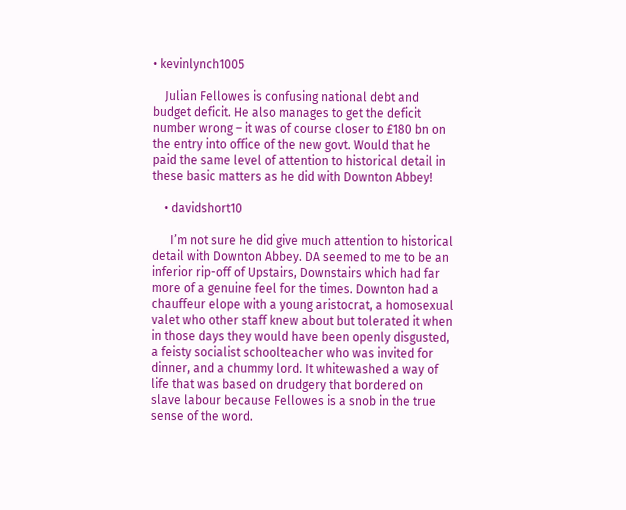• kevinlynch1005

    Julian Fellowes is confusing national debt and budget deficit. He also manages to get the deficit number wrong – it was of course closer to £180 bn on the entry into office of the new govt. Would that he paid the same level of attention to historical detail in these basic matters as he did with Downton Abbey!

    • davidshort10

      I’m not sure he did give much attention to historical detail with Downton Abbey. DA seemed to me to be an inferior rip-off of Upstairs, Downstairs which had far more of a genuine feel for the times. Downton had a chauffeur elope with a young aristocrat, a homosexual valet who other staff knew about but tolerated it when in those days they would have been openly disgusted, a feisty socialist schoolteacher who was invited for dinner, and a chummy lord. It whitewashed a way of life that was based on drudgery that bordered on slave labour because Fellowes is a snob in the true sense of the word.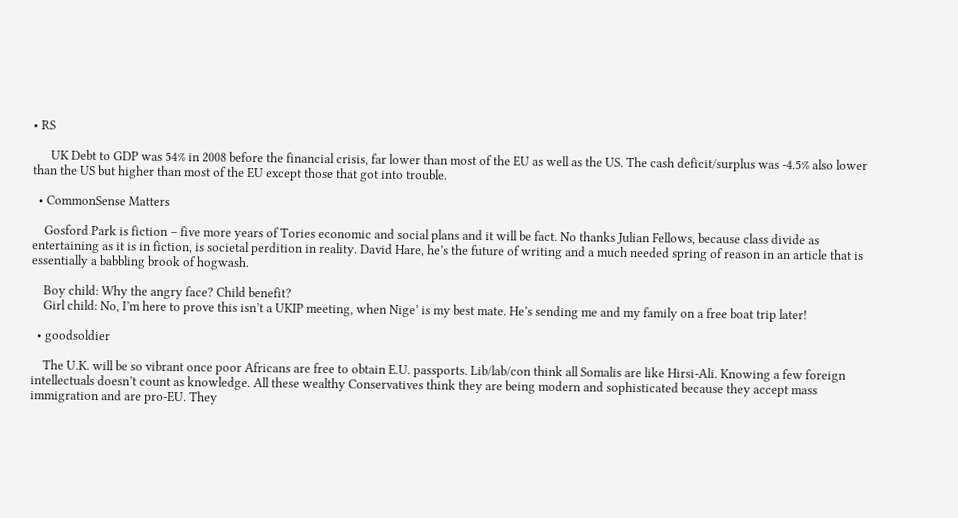• RS

      UK Debt to GDP was 54% in 2008 before the financial crisis, far lower than most of the EU as well as the US. The cash deficit/surplus was -4.5% also lower than the US but higher than most of the EU except those that got into trouble.

  • CommonSense Matters

    Gosford Park is fiction – five more years of Tories economic and social plans and it will be fact. No thanks Julian Fellows, because class divide as entertaining as it is in fiction, is societal perdition in reality. David Hare, he’s the future of writing and a much needed spring of reason in an article that is essentially a babbling brook of hogwash.

    Boy child: Why the angry face? Child benefit?
    Girl child: No, I’m here to prove this isn’t a UKIP meeting, when Nige’ is my best mate. He’s sending me and my family on a free boat trip later!

  • goodsoldier

    The U.K. will be so vibrant once poor Africans are free to obtain E.U. passports. Lib/lab/con think all Somalis are like Hirsi-Ali. Knowing a few foreign intellectuals doesn’t count as knowledge. All these wealthy Conservatives think they are being modern and sophisticated because they accept mass immigration and are pro-EU. They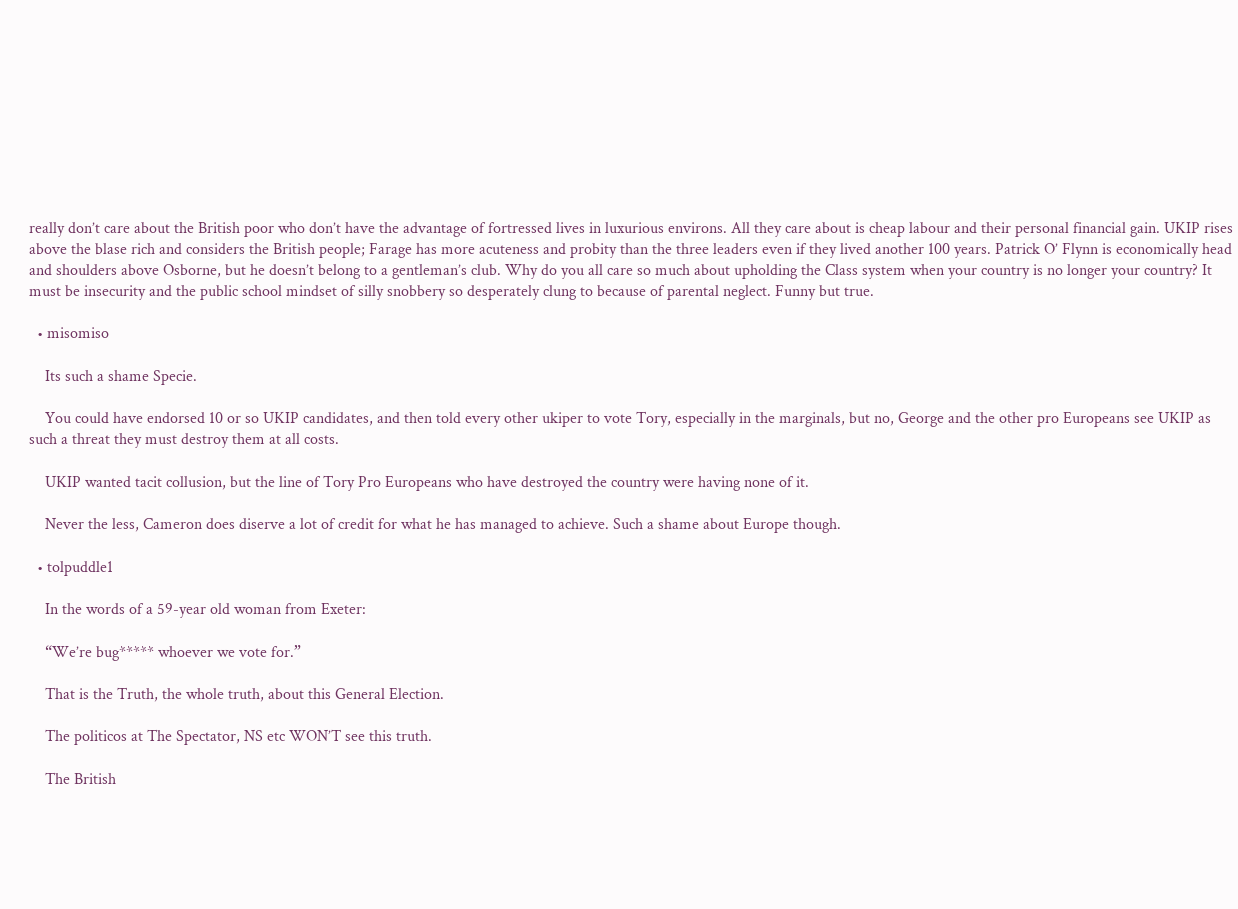really don’t care about the British poor who don’t have the advantage of fortressed lives in luxurious environs. All they care about is cheap labour and their personal financial gain. UKIP rises above the blase rich and considers the British people; Farage has more acuteness and probity than the three leaders even if they lived another 100 years. Patrick O’ Flynn is economically head and shoulders above Osborne, but he doesn’t belong to a gentleman’s club. Why do you all care so much about upholding the Class system when your country is no longer your country? It must be insecurity and the public school mindset of silly snobbery so desperately clung to because of parental neglect. Funny but true.

  • misomiso

    Its such a shame Specie.

    You could have endorsed 10 or so UKIP candidates, and then told every other ukiper to vote Tory, especially in the marginals, but no, George and the other pro Europeans see UKIP as such a threat they must destroy them at all costs.

    UKIP wanted tacit collusion, but the line of Tory Pro Europeans who have destroyed the country were having none of it.

    Never the less, Cameron does diserve a lot of credit for what he has managed to achieve. Such a shame about Europe though.

  • tolpuddle1

    In the words of a 59-year old woman from Exeter:

    “We’re bug***** whoever we vote for.”

    That is the Truth, the whole truth, about this General Election.

    The politicos at The Spectator, NS etc WON’T see this truth.

    The British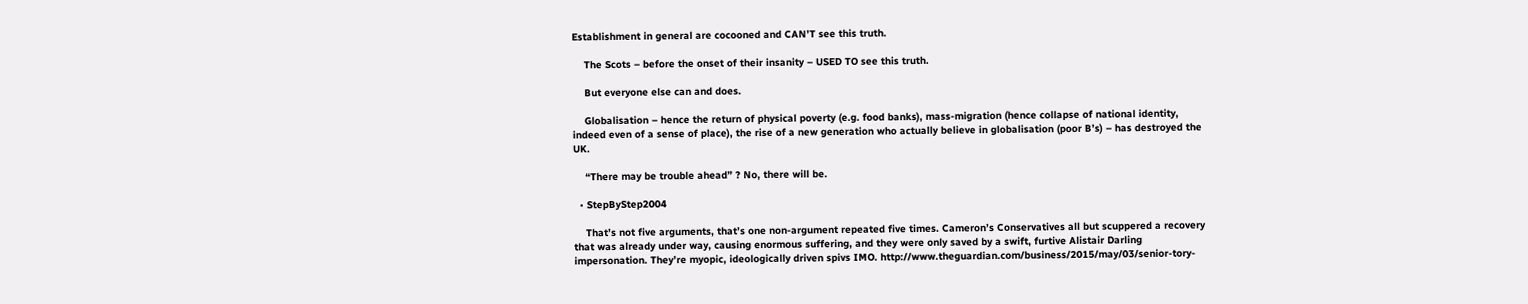Establishment in general are cocooned and CAN’T see this truth.

    The Scots – before the onset of their insanity – USED TO see this truth.

    But everyone else can and does.

    Globalisation – hence the return of physical poverty (e.g. food banks), mass-migration (hence collapse of national identity, indeed even of a sense of place), the rise of a new generation who actually believe in globalisation (poor B’s) – has destroyed the UK.

    “There may be trouble ahead” ? No, there will be.

  • StepByStep2004

    That’s not five arguments, that’s one non-argument repeated five times. Cameron’s Conservatives all but scuppered a recovery that was already under way, causing enormous suffering, and they were only saved by a swift, furtive Alistair Darling impersonation. They’re myopic, ideologically driven spivs IMO. http://www.theguardian.com/business/2015/may/03/senior-tory-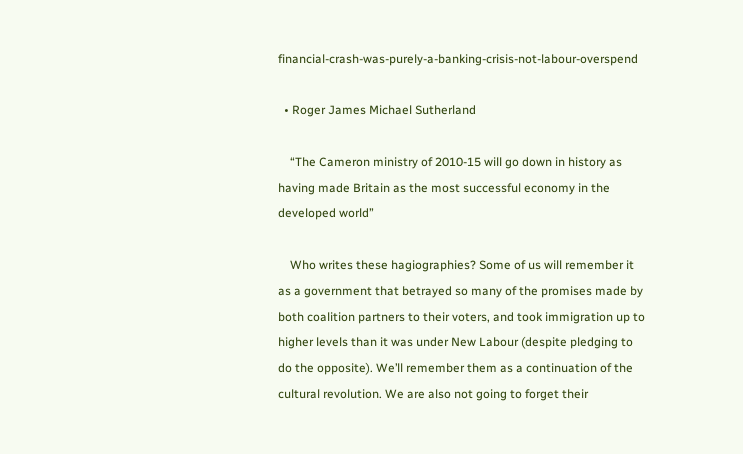financial-crash-was-purely-a-banking-crisis-not-labour-overspend

  • Roger James Michael Sutherland

    “The Cameron ministry of 2010-15 will go down in history as having made Britain as the most successful economy in the developed world”

    Who writes these hagiographies? Some of us will remember it as a government that betrayed so many of the promises made by both coalition partners to their voters, and took immigration up to higher levels than it was under New Labour (despite pledging to do the opposite). We’ll remember them as a continuation of the cultural revolution. We are also not going to forget their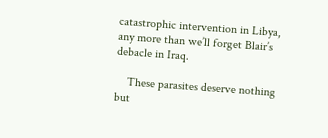catastrophic intervention in Libya, any more than we’ll forget Blair’s debacle in Iraq.

    These parasites deserve nothing but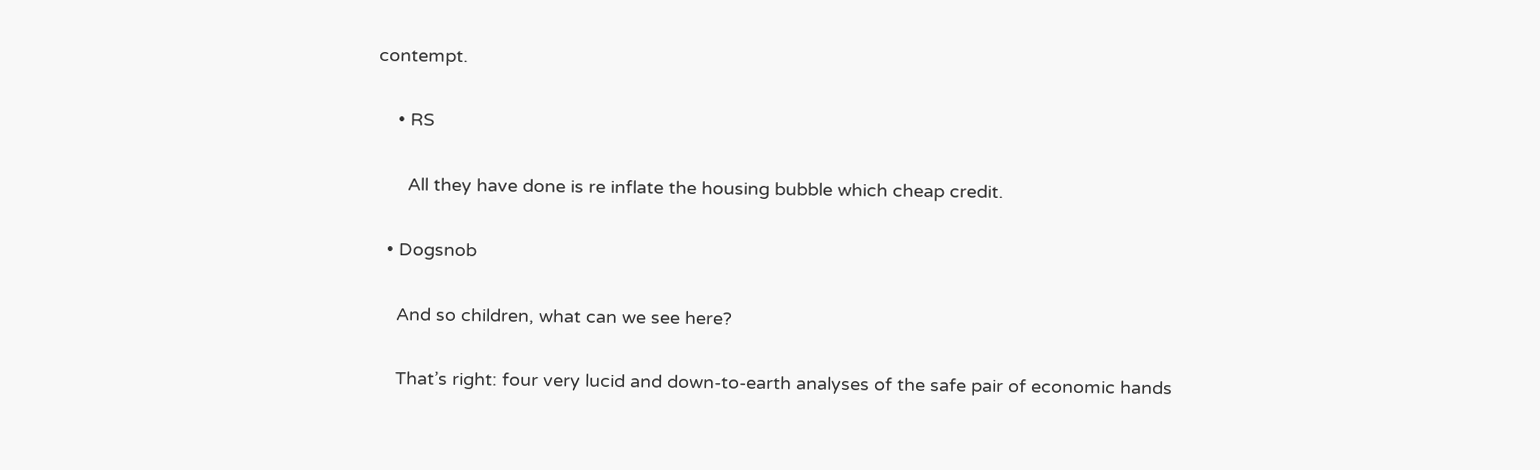contempt.

    • RS

      All they have done is re inflate the housing bubble which cheap credit.

  • Dogsnob

    And so children, what can we see here?

    That’s right: four very lucid and down-to-earth analyses of the safe pair of economic hands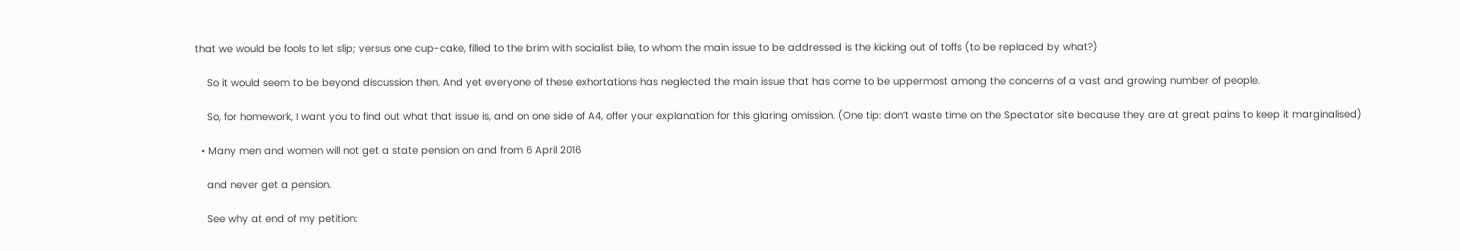that we would be fools to let slip; versus one cup-cake, filled to the brim with socialist bile, to whom the main issue to be addressed is the kicking out of toffs (to be replaced by what?)

    So it would seem to be beyond discussion then. And yet everyone of these exhortations has neglected the main issue that has come to be uppermost among the concerns of a vast and growing number of people.

    So, for homework, I want you to find out what that issue is, and on one side of A4, offer your explanation for this glaring omission. (One tip: don’t waste time on the Spectator site because they are at great pains to keep it marginalised)

  • Many men and women will not get a state pension on and from 6 April 2016

    and never get a pension.

    See why at end of my petition: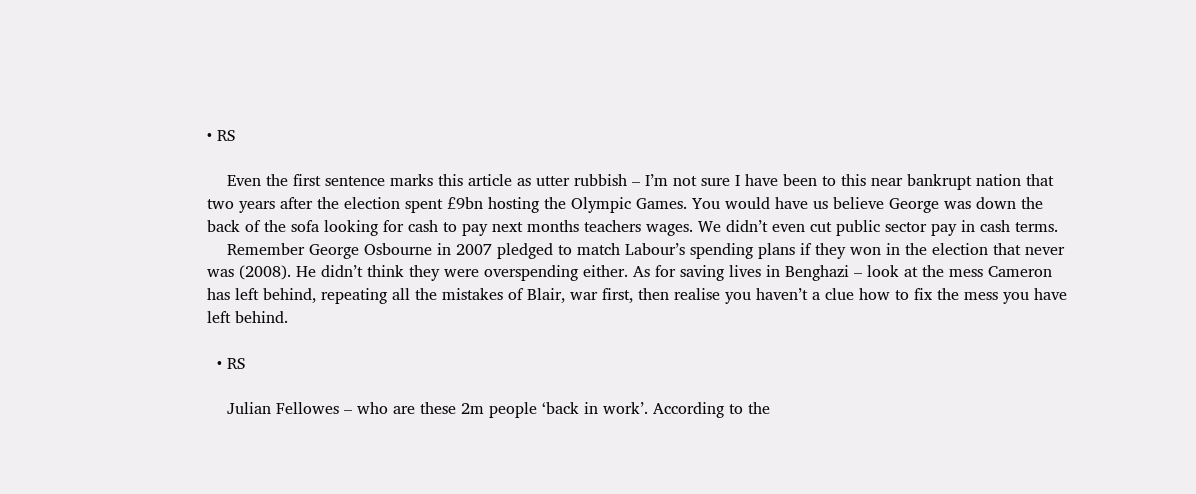• RS

    Even the first sentence marks this article as utter rubbish – I’m not sure I have been to this near bankrupt nation that two years after the election spent £9bn hosting the Olympic Games. You would have us believe George was down the back of the sofa looking for cash to pay next months teachers wages. We didn’t even cut public sector pay in cash terms.
    Remember George Osbourne in 2007 pledged to match Labour’s spending plans if they won in the election that never was (2008). He didn’t think they were overspending either. As for saving lives in Benghazi – look at the mess Cameron has left behind, repeating all the mistakes of Blair, war first, then realise you haven’t a clue how to fix the mess you have left behind.

  • RS

    Julian Fellowes – who are these 2m people ‘back in work’. According to the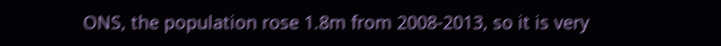ONS, the population rose 1.8m from 2008-2013, so it is very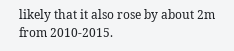likely that it also rose by about 2m from 2010-2015.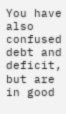You have also confused debt and deficit, but are in good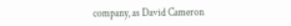company, as David Cameron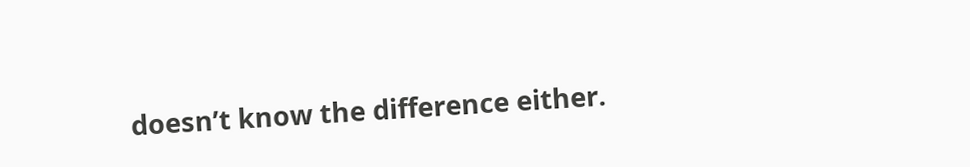doesn’t know the difference either.